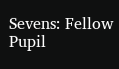Sevens: Fellow Pupil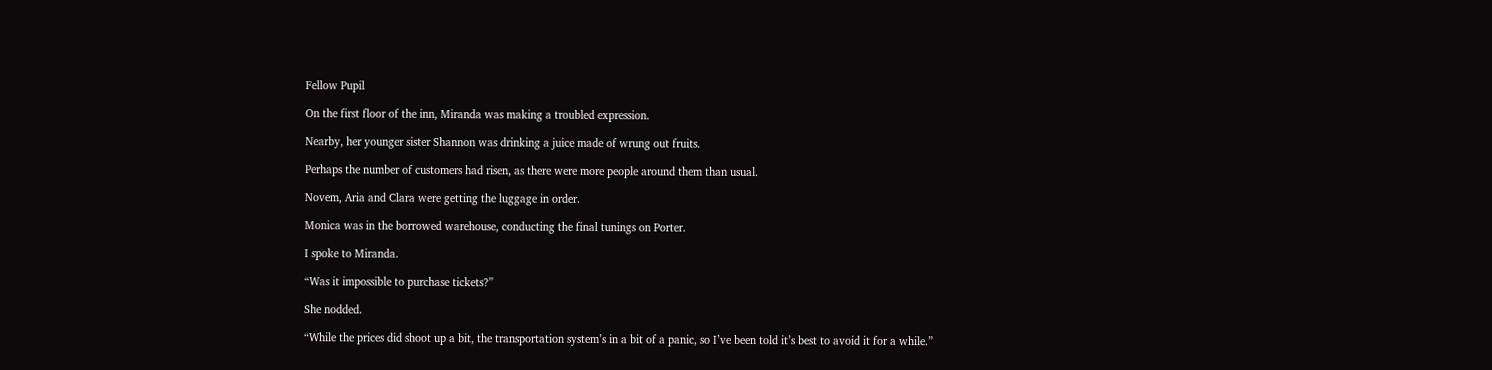Fellow Pupil

On the first floor of the inn, Miranda was making a troubled expression.

Nearby, her younger sister Shannon was drinking a juice made of wrung out fruits.

Perhaps the number of customers had risen, as there were more people around them than usual.

Novem, Aria and Clara were getting the luggage in order.

Monica was in the borrowed warehouse, conducting the final tunings on Porter.

I spoke to Miranda.

“Was it impossible to purchase tickets?”

She nodded.

“While the prices did shoot up a bit, the transportation system’s in a bit of a panic, so I’ve been told it’s best to avoid it for a while.”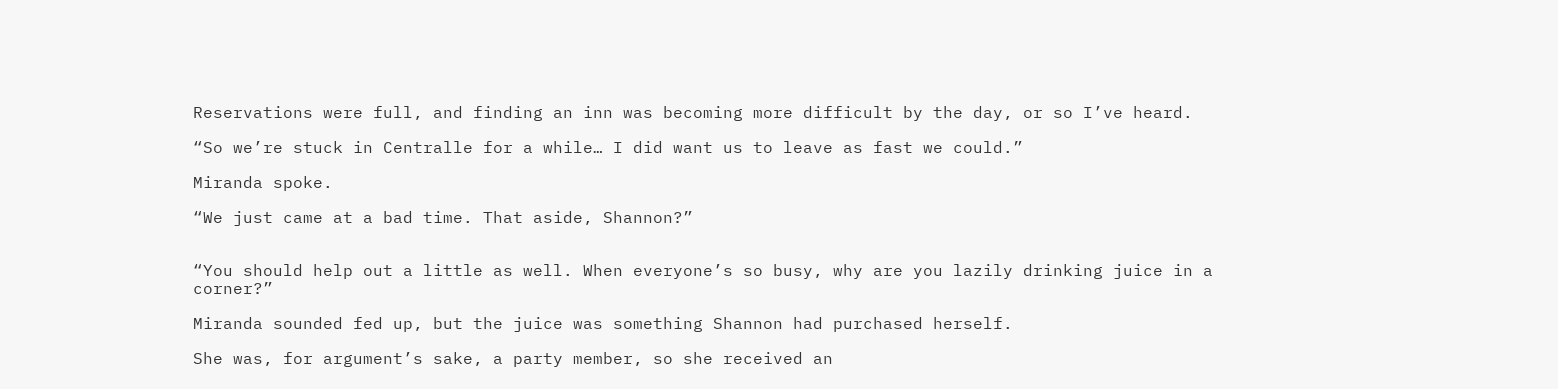Reservations were full, and finding an inn was becoming more difficult by the day, or so I’ve heard.

“So we’re stuck in Centralle for a while… I did want us to leave as fast we could.”

Miranda spoke.

“We just came at a bad time. That aside, Shannon?”


“You should help out a little as well. When everyone’s so busy, why are you lazily drinking juice in a corner?”

Miranda sounded fed up, but the juice was something Shannon had purchased herself.

She was, for argument’s sake, a party member, so she received an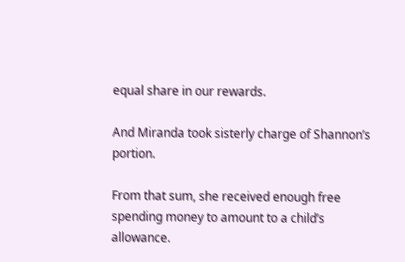equal share in our rewards.

And Miranda took sisterly charge of Shannon’s portion.

From that sum, she received enough free spending money to amount to a child’s allowance.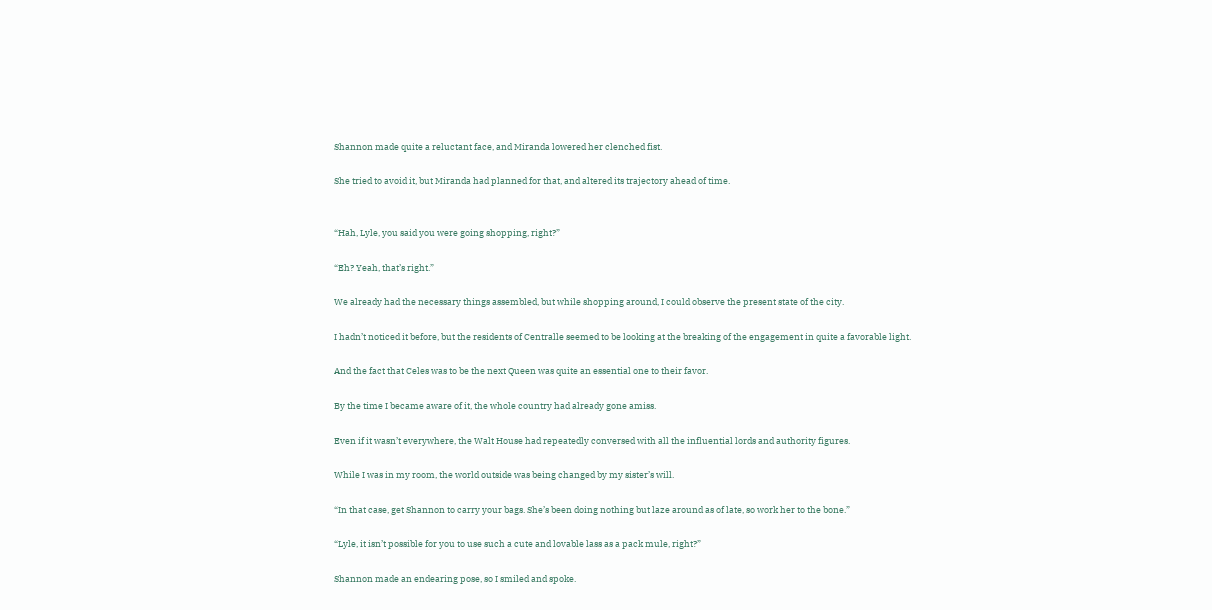Shannon made quite a reluctant face, and Miranda lowered her clenched fist.

She tried to avoid it, but Miranda had planned for that, and altered its trajectory ahead of time.


“Hah, Lyle, you said you were going shopping, right?”

“Eh? Yeah, that’s right.”

We already had the necessary things assembled, but while shopping around, I could observe the present state of the city.

I hadn’t noticed it before, but the residents of Centralle seemed to be looking at the breaking of the engagement in quite a favorable light.

And the fact that Celes was to be the next Queen was quite an essential one to their favor.

By the time I became aware of it, the whole country had already gone amiss.

Even if it wasn’t everywhere, the Walt House had repeatedly conversed with all the influential lords and authority figures.

While I was in my room, the world outside was being changed by my sister’s will.

“In that case, get Shannon to carry your bags. She’s been doing nothing but laze around as of late, so work her to the bone.”

“Lyle, it isn’t possible for you to use such a cute and lovable lass as a pack mule, right?”

Shannon made an endearing pose, so I smiled and spoke.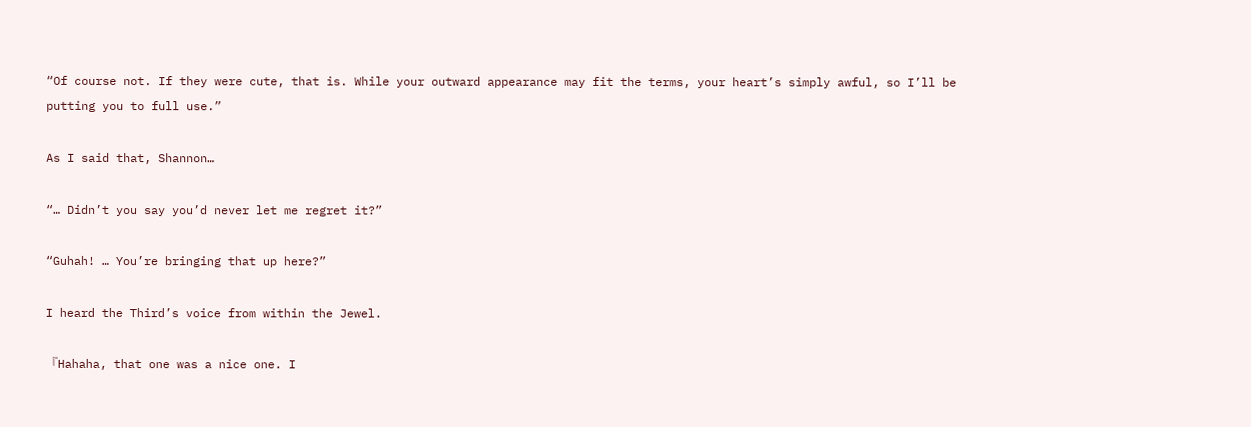“Of course not. If they were cute, that is. While your outward appearance may fit the terms, your heart’s simply awful, so I’ll be putting you to full use.”

As I said that, Shannon…

“… Didn’t you say you’d never let me regret it?”

“Guhah! … You’re bringing that up here?”

I heard the Third’s voice from within the Jewel.

『Hahaha, that one was a nice one. I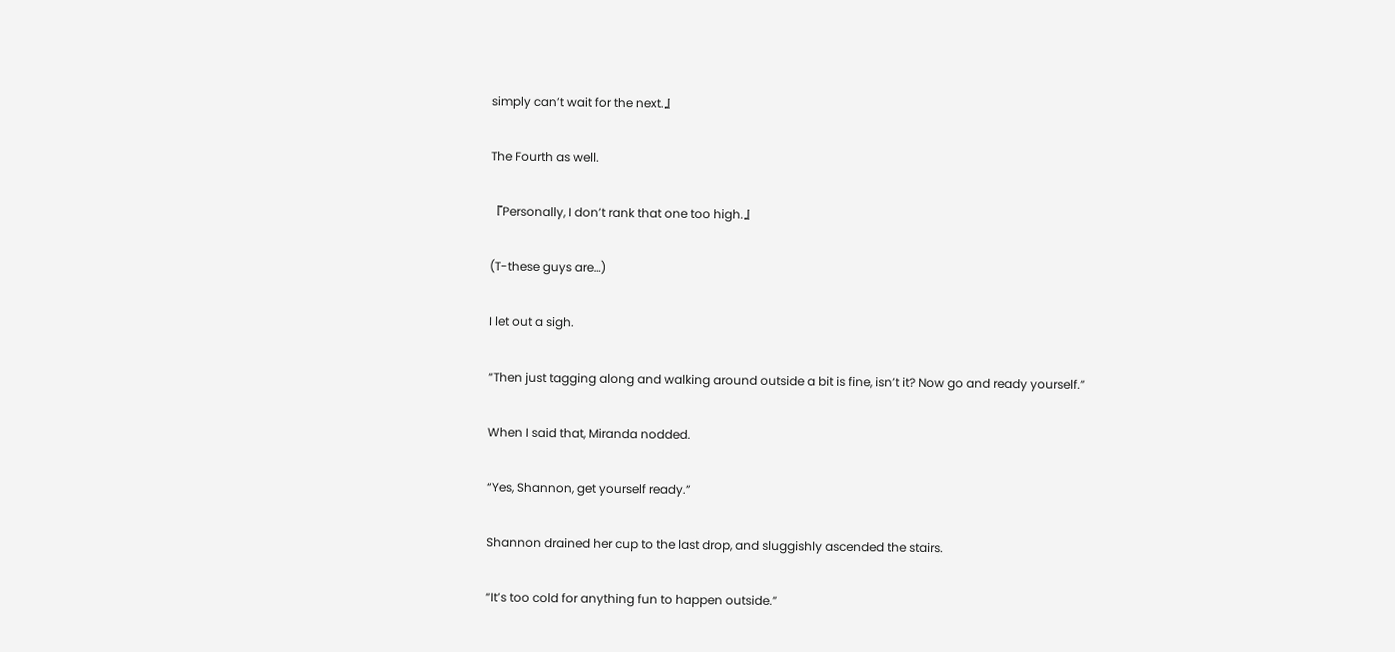simply can’t wait for the next.』

The Fourth as well.

『Personally, I don’t rank that one too high.』

(T-these guys are…)

I let out a sigh.

“Then just tagging along and walking around outside a bit is fine, isn’t it? Now go and ready yourself.”

When I said that, Miranda nodded.

“Yes, Shannon, get yourself ready.”

Shannon drained her cup to the last drop, and sluggishly ascended the stairs.

“It’s too cold for anything fun to happen outside.”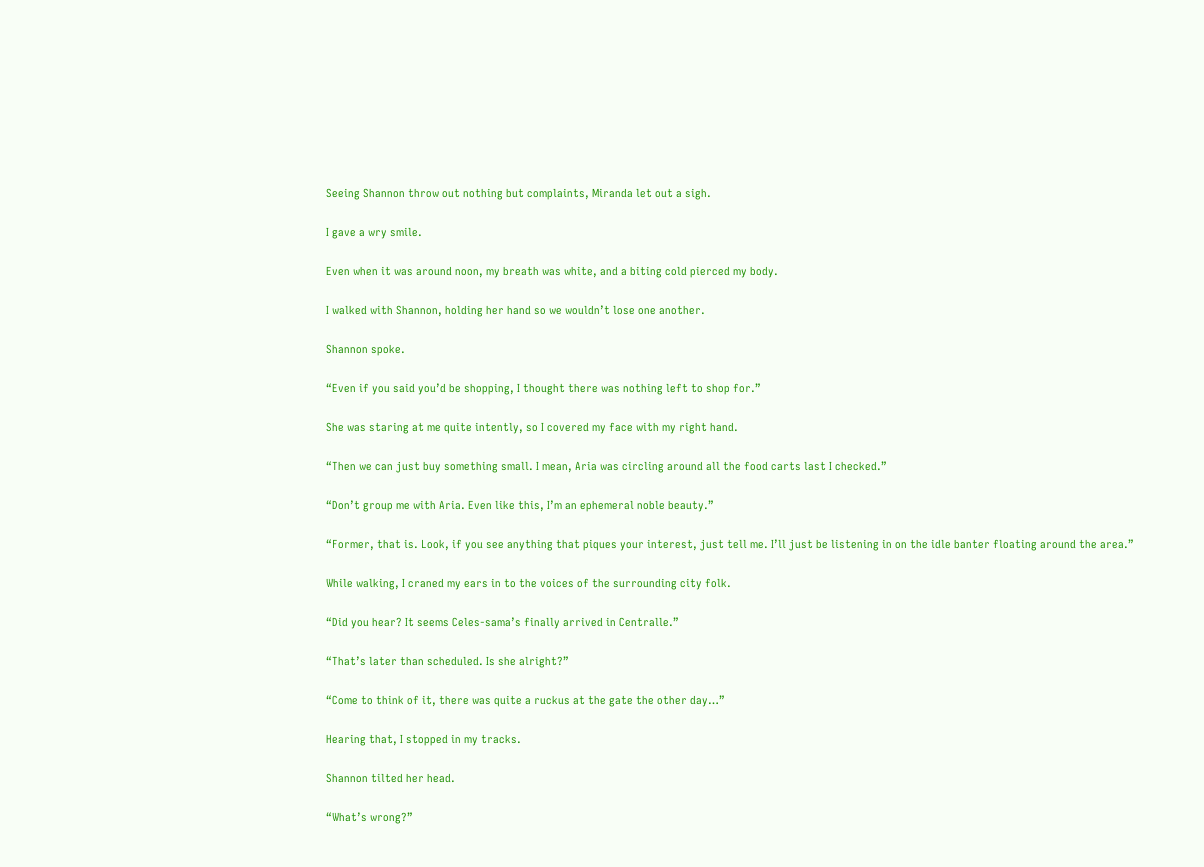Seeing Shannon throw out nothing but complaints, Miranda let out a sigh.

I gave a wry smile.

Even when it was around noon, my breath was white, and a biting cold pierced my body.

I walked with Shannon, holding her hand so we wouldn’t lose one another.

Shannon spoke.

“Even if you said you’d be shopping, I thought there was nothing left to shop for.”

She was staring at me quite intently, so I covered my face with my right hand.

“Then we can just buy something small. I mean, Aria was circling around all the food carts last I checked.”

“Don’t group me with Aria. Even like this, I’m an ephemeral noble beauty.”

“Former, that is. Look, if you see anything that piques your interest, just tell me. I’ll just be listening in on the idle banter floating around the area.”

While walking, I craned my ears in to the voices of the surrounding city folk.

“Did you hear? It seems Celes-sama’s finally arrived in Centralle.”

“That’s later than scheduled. Is she alright?”

“Come to think of it, there was quite a ruckus at the gate the other day…”

Hearing that, I stopped in my tracks.

Shannon tilted her head.

“What’s wrong?”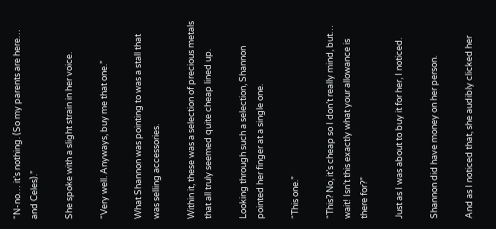“N-no… it’s nothing. (So my parents are here… and Celes).”

She spoke with a slight strain in her voice.

“Very well. Anyways, buy me that one.”

What Shannon was pointing to was a stall that was selling accessories.

Within it, these was a selection of precious metals that all truly seemed quite cheap lined up.

Looking through such a selection, Shannon pointed her finger at a single one.

“This one.”

“This? No, it’s cheap so I don’t really mind, but… wait! Isn’t this exactly what your allowance is there for?”

Just as I was about to buy it for her, I noticed.

Shannon did have money on her person.

And as I noticed that, she audibly clicked her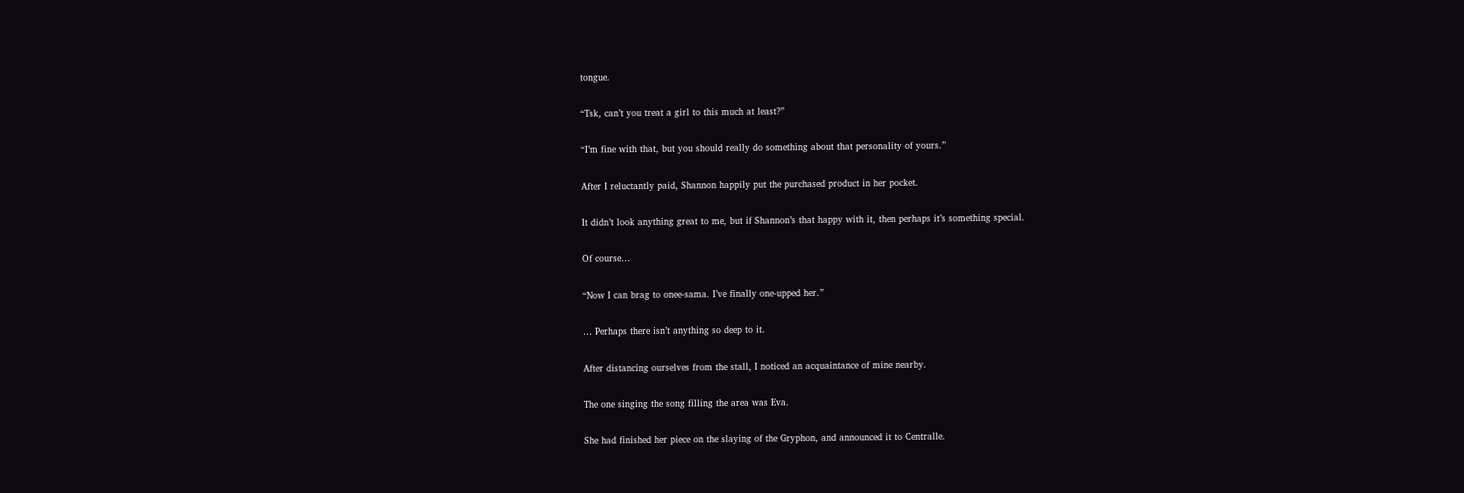tongue.

“Tsk, can’t you treat a girl to this much at least?”

“I’m fine with that, but you should really do something about that personality of yours.”

After I reluctantly paid, Shannon happily put the purchased product in her pocket.

It didn’t look anything great to me, but if Shannon’s that happy with it, then perhaps it’s something special.

Of course…

“Now I can brag to onee-sama. I’ve finally one-upped her.”

… Perhaps there isn’t anything so deep to it.

After distancing ourselves from the stall, I noticed an acquaintance of mine nearby.

The one singing the song filling the area was Eva.

She had finished her piece on the slaying of the Gryphon, and announced it to Centralle.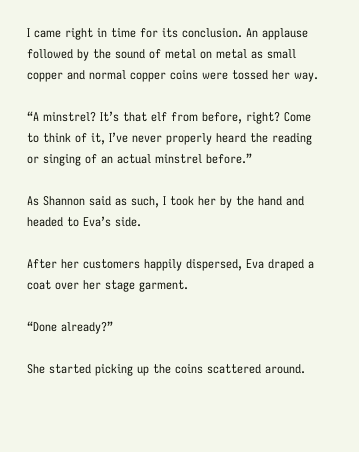I came right in time for its conclusion. An applause followed by the sound of metal on metal as small copper and normal copper coins were tossed her way.

“A minstrel? It’s that elf from before, right? Come to think of it, I’ve never properly heard the reading or singing of an actual minstrel before.”

As Shannon said as such, I took her by the hand and headed to Eva’s side.

After her customers happily dispersed, Eva draped a coat over her stage garment.

“Done already?”

She started picking up the coins scattered around.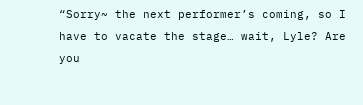“Sorry~ the next performer’s coming, so I have to vacate the stage… wait, Lyle? Are you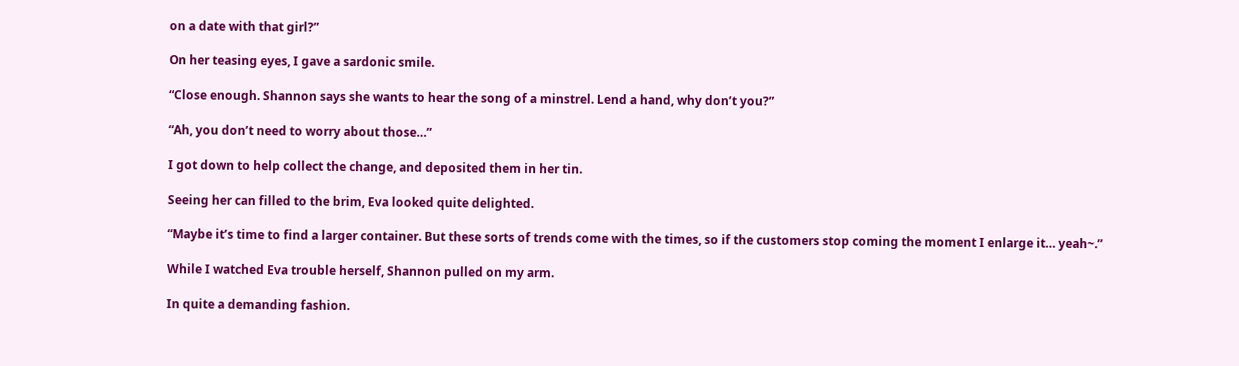on a date with that girl?”

On her teasing eyes, I gave a sardonic smile.

“Close enough. Shannon says she wants to hear the song of a minstrel. Lend a hand, why don’t you?”

“Ah, you don’t need to worry about those…”

I got down to help collect the change, and deposited them in her tin.

Seeing her can filled to the brim, Eva looked quite delighted.

“Maybe it’s time to find a larger container. But these sorts of trends come with the times, so if the customers stop coming the moment I enlarge it… yeah~.”

While I watched Eva trouble herself, Shannon pulled on my arm.

In quite a demanding fashion.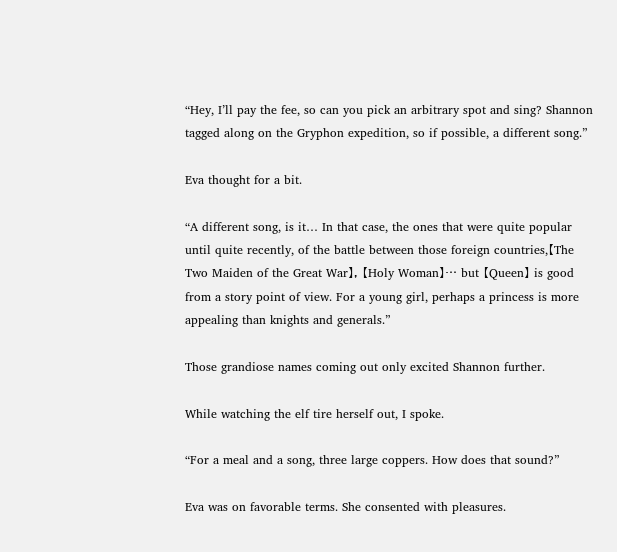“Hey, I’ll pay the fee, so can you pick an arbitrary spot and sing? Shannon tagged along on the Gryphon expedition, so if possible, a different song.”

Eva thought for a bit.

“A different song, is it… In that case, the ones that were quite popular until quite recently, of the battle between those foreign countries,【The Two Maiden of the Great War】, 【Holy Woman】… but 【Queen】 is good from a story point of view. For a young girl, perhaps a princess is more appealing than knights and generals.”

Those grandiose names coming out only excited Shannon further.

While watching the elf tire herself out, I spoke.

“For a meal and a song, three large coppers. How does that sound?”

Eva was on favorable terms. She consented with pleasures.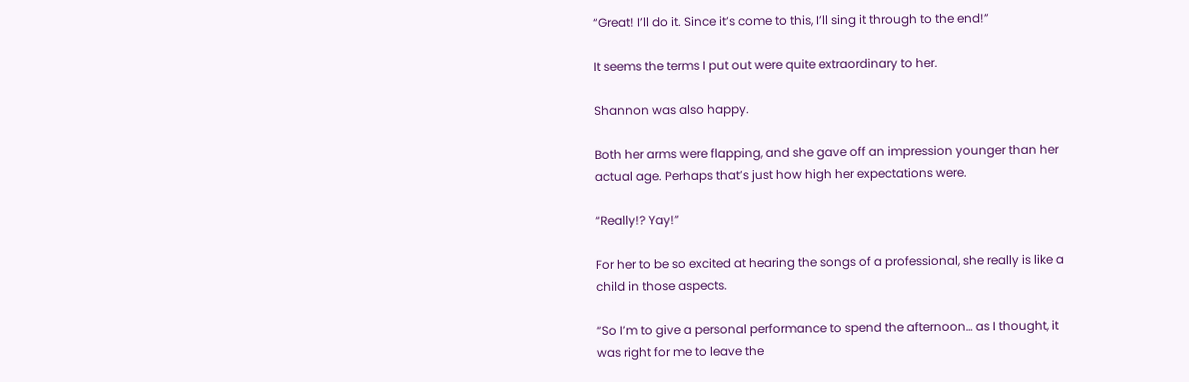“Great! I’ll do it. Since it’s come to this, I’ll sing it through to the end!”

It seems the terms I put out were quite extraordinary to her.

Shannon was also happy.

Both her arms were flapping, and she gave off an impression younger than her actual age. Perhaps that’s just how high her expectations were.

“Really!? Yay!”

For her to be so excited at hearing the songs of a professional, she really is like a child in those aspects.

“So I’m to give a personal performance to spend the afternoon… as I thought, it was right for me to leave the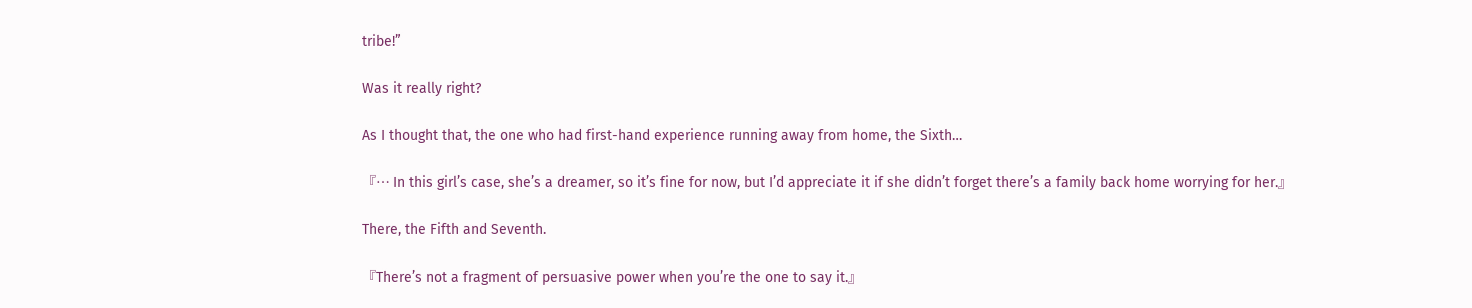tribe!”

Was it really right?

As I thought that, the one who had first-hand experience running away from home, the Sixth…

『… In this girl’s case, she’s a dreamer, so it’s fine for now, but I’d appreciate it if she didn’t forget there’s a family back home worrying for her.』

There, the Fifth and Seventh.

『There’s not a fragment of persuasive power when you’re the one to say it.』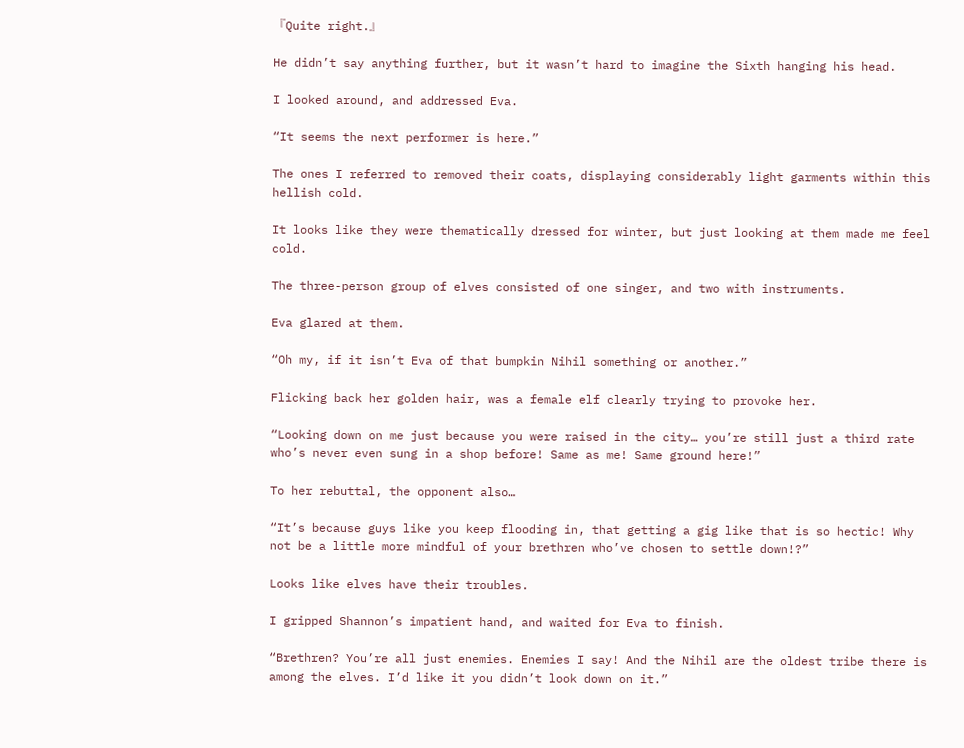『Quite right.』

He didn’t say anything further, but it wasn’t hard to imagine the Sixth hanging his head.

I looked around, and addressed Eva.

“It seems the next performer is here.”

The ones I referred to removed their coats, displaying considerably light garments within this hellish cold.

It looks like they were thematically dressed for winter, but just looking at them made me feel cold.

The three-person group of elves consisted of one singer, and two with instruments.

Eva glared at them.

“Oh my, if it isn’t Eva of that bumpkin Nihil something or another.”

Flicking back her golden hair, was a female elf clearly trying to provoke her.

“Looking down on me just because you were raised in the city… you’re still just a third rate who’s never even sung in a shop before! Same as me! Same ground here!”

To her rebuttal, the opponent also…

“It’s because guys like you keep flooding in, that getting a gig like that is so hectic! Why not be a little more mindful of your brethren who’ve chosen to settle down!?”

Looks like elves have their troubles.

I gripped Shannon’s impatient hand, and waited for Eva to finish.

“Brethren? You’re all just enemies. Enemies I say! And the Nihil are the oldest tribe there is among the elves. I’d like it you didn’t look down on it.”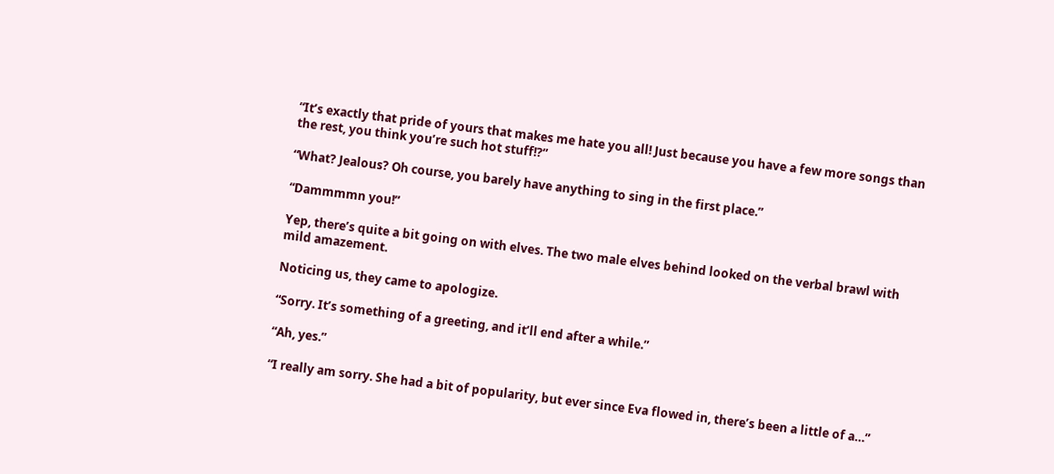“It’s exactly that pride of yours that makes me hate you all! Just because you have a few more songs than the rest, you think you’re such hot stuff!?”

“What? Jealous? Oh course, you barely have anything to sing in the first place.”

“Dammmmn you!”

Yep, there’s quite a bit going on with elves. The two male elves behind looked on the verbal brawl with mild amazement.

Noticing us, they came to apologize.

“Sorry. It’s something of a greeting, and it’ll end after a while.”

“Ah, yes.”

“I really am sorry. She had a bit of popularity, but ever since Eva flowed in, there’s been a little of a…”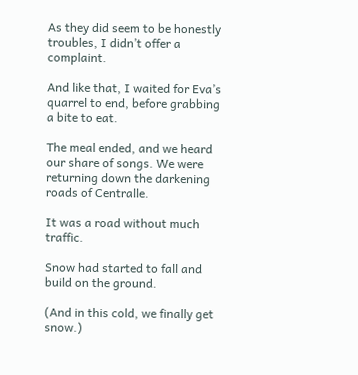As they did seem to be honestly troubles, I didn’t offer a complaint.

And like that, I waited for Eva’s quarrel to end, before grabbing a bite to eat.

The meal ended, and we heard our share of songs. We were returning down the darkening roads of Centralle.

It was a road without much traffic.

Snow had started to fall and build on the ground.

(And in this cold, we finally get snow.)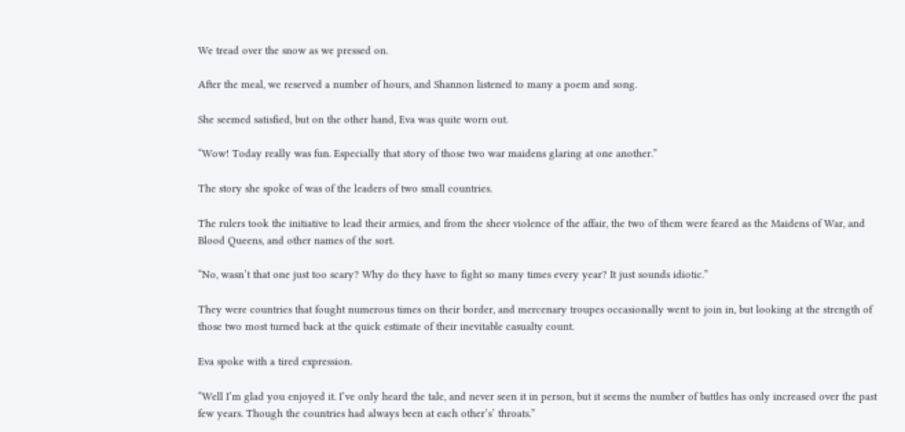We tread over the snow as we pressed on.

After the meal, we reserved a number of hours, and Shannon listened to many a poem and song.

She seemed satisfied, but on the other hand, Eva was quite worn out.

“Wow! Today really was fun. Especially that story of those two war maidens glaring at one another.”

The story she spoke of was of the leaders of two small countries.

The rulers took the initiative to lead their armies, and from the sheer violence of the affair, the two of them were feared as the Maidens of War, and Blood Queens, and other names of the sort.

“No, wasn’t that one just too scary? Why do they have to fight so many times every year? It just sounds idiotic.”

They were countries that fought numerous times on their border, and mercenary troupes occasionally went to join in, but looking at the strength of those two most turned back at the quick estimate of their inevitable casualty count.

Eva spoke with a tired expression.

“Well I’m glad you enjoyed it. I’ve only heard the tale, and never seen it in person, but it seems the number of battles has only increased over the past few years. Though the countries had always been at each other’s’ throats.”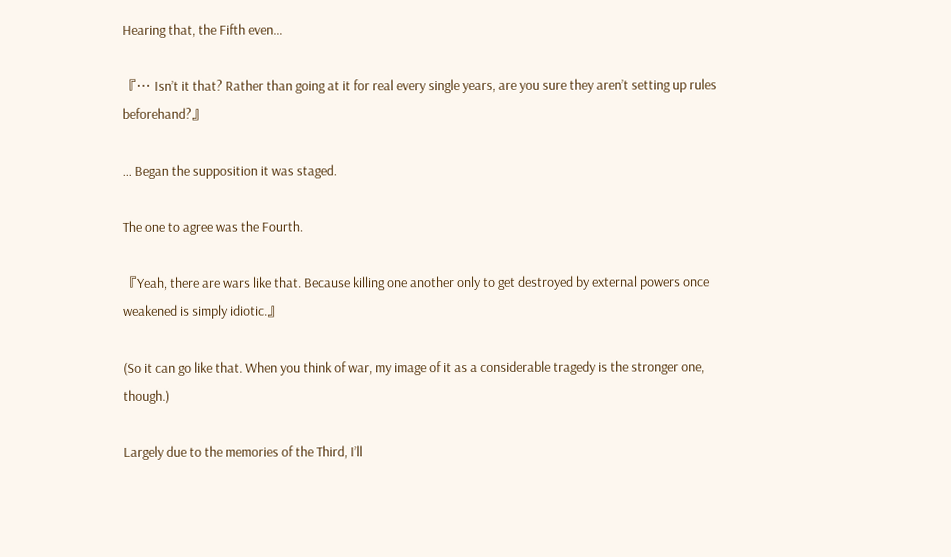Hearing that, the Fifth even…

『… Isn’t it that? Rather than going at it for real every single years, are you sure they aren’t setting up rules beforehand?』

… Began the supposition it was staged.

The one to agree was the Fourth.

『Yeah, there are wars like that. Because killing one another only to get destroyed by external powers once weakened is simply idiotic.』

(So it can go like that. When you think of war, my image of it as a considerable tragedy is the stronger one, though.)

Largely due to the memories of the Third, I’ll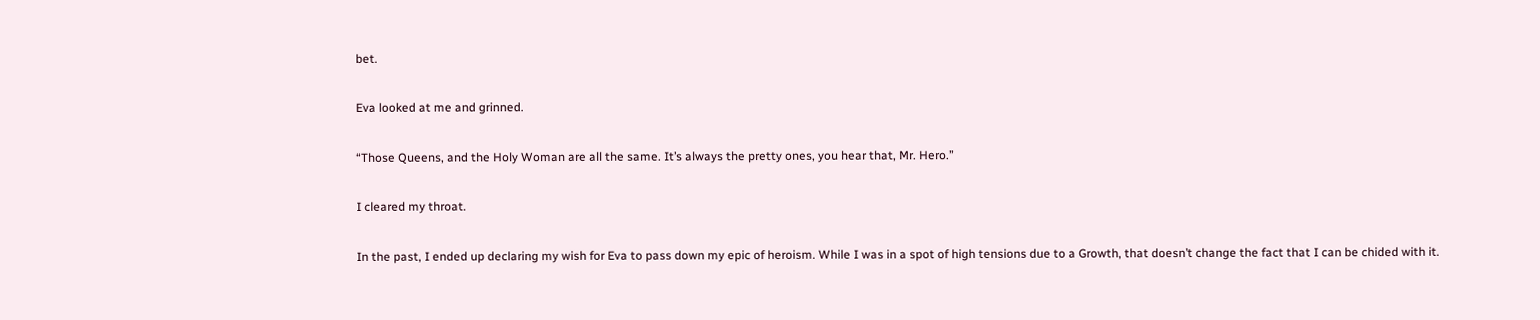bet.

Eva looked at me and grinned.

“Those Queens, and the Holy Woman are all the same. It’s always the pretty ones, you hear that, Mr. Hero.”

I cleared my throat.

In the past, I ended up declaring my wish for Eva to pass down my epic of heroism. While I was in a spot of high tensions due to a Growth, that doesn’t change the fact that I can be chided with it.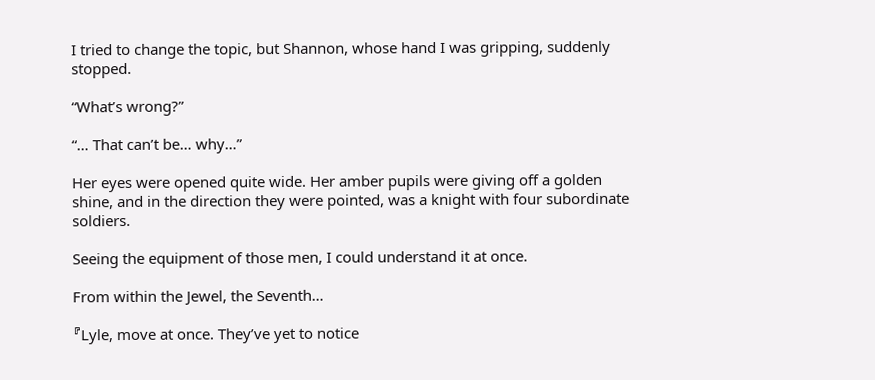I tried to change the topic, but Shannon, whose hand I was gripping, suddenly stopped.

“What’s wrong?”

“… That can’t be… why…”

Her eyes were opened quite wide. Her amber pupils were giving off a golden shine, and in the direction they were pointed, was a knight with four subordinate soldiers.

Seeing the equipment of those men, I could understand it at once.

From within the Jewel, the Seventh…

『Lyle, move at once. They’ve yet to notice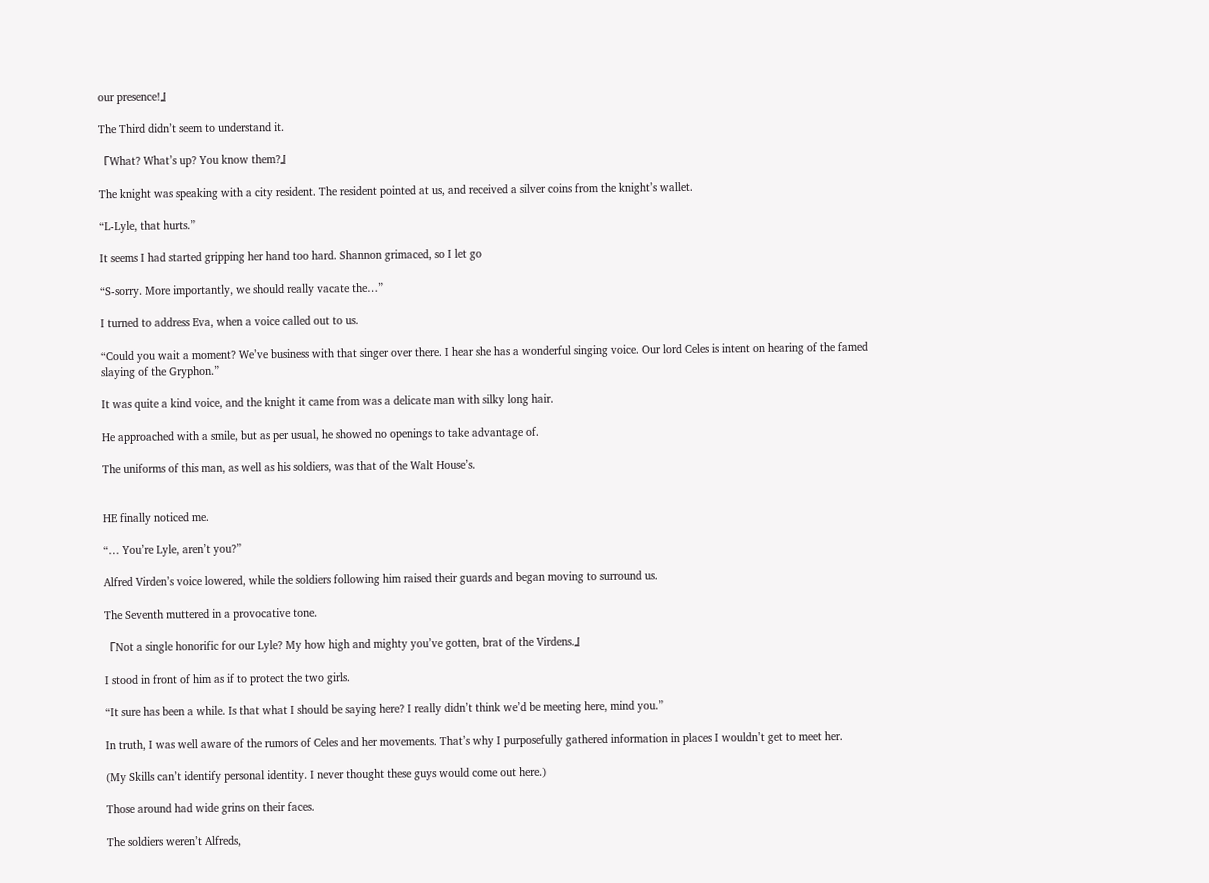our presence!』

The Third didn’t seem to understand it.

『What? What’s up? You know them?』

The knight was speaking with a city resident. The resident pointed at us, and received a silver coins from the knight’s wallet.

“L-Lyle, that hurts.”

It seems I had started gripping her hand too hard. Shannon grimaced, so I let go

“S-sorry. More importantly, we should really vacate the…”

I turned to address Eva, when a voice called out to us.

“Could you wait a moment? We’ve business with that singer over there. I hear she has a wonderful singing voice. Our lord Celes is intent on hearing of the famed slaying of the Gryphon.”

It was quite a kind voice, and the knight it came from was a delicate man with silky long hair.

He approached with a smile, but as per usual, he showed no openings to take advantage of.

The uniforms of this man, as well as his soldiers, was that of the Walt House’s.


HE finally noticed me.

“… You’re Lyle, aren’t you?”

Alfred Virden’s voice lowered, while the soldiers following him raised their guards and began moving to surround us.

The Seventh muttered in a provocative tone.

『Not a single honorific for our Lyle? My how high and mighty you’ve gotten, brat of the Virdens.』

I stood in front of him as if to protect the two girls.

“It sure has been a while. Is that what I should be saying here? I really didn’t think we’d be meeting here, mind you.”

In truth, I was well aware of the rumors of Celes and her movements. That’s why I purposefully gathered information in places I wouldn’t get to meet her.

(My Skills can’t identify personal identity. I never thought these guys would come out here.)

Those around had wide grins on their faces.

The soldiers weren’t Alfreds,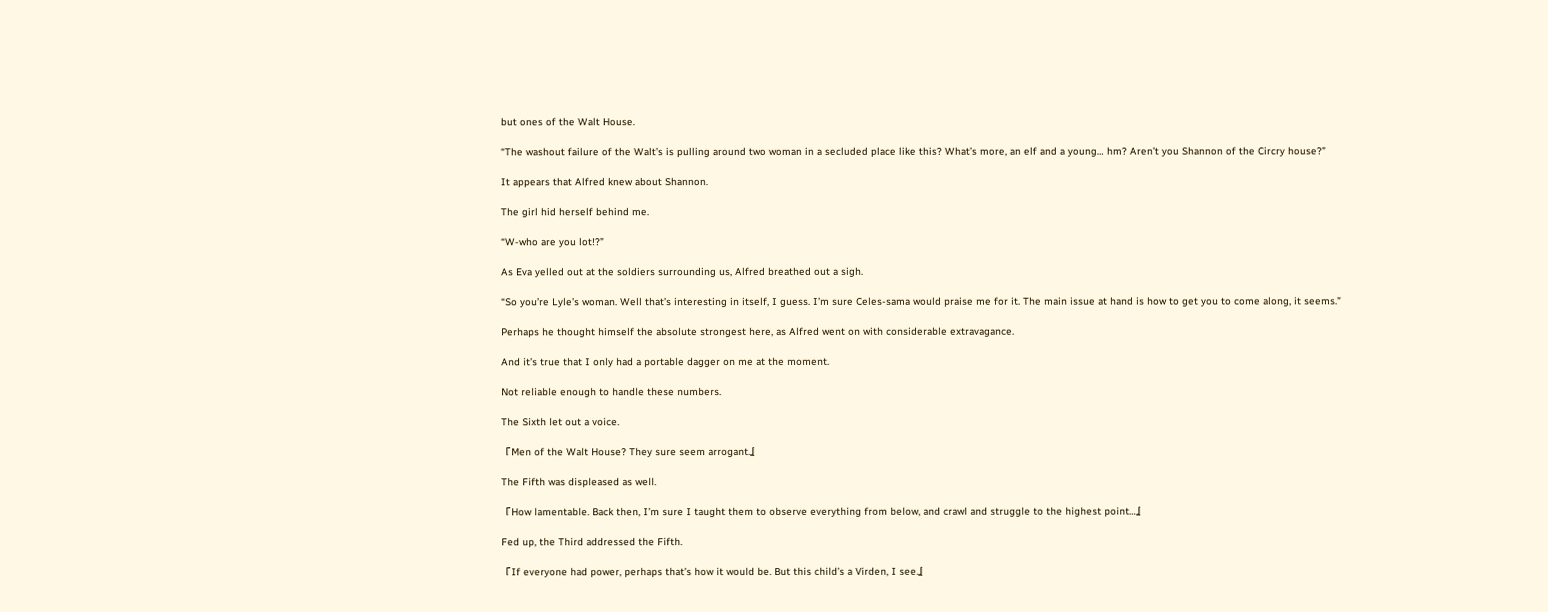but ones of the Walt House.

“The washout failure of the Walt’s is pulling around two woman in a secluded place like this? What’s more, an elf and a young… hm? Aren’t you Shannon of the Circry house?”

It appears that Alfred knew about Shannon.

The girl hid herself behind me.

“W-who are you lot!?”

As Eva yelled out at the soldiers surrounding us, Alfred breathed out a sigh.

“So you’re Lyle’s woman. Well that’s interesting in itself, I guess. I’m sure Celes-sama would praise me for it. The main issue at hand is how to get you to come along, it seems.”

Perhaps he thought himself the absolute strongest here, as Alfred went on with considerable extravagance.

And it’s true that I only had a portable dagger on me at the moment.

Not reliable enough to handle these numbers.

The Sixth let out a voice.

『Men of the Walt House? They sure seem arrogant.』

The Fifth was displeased as well.

『How lamentable. Back then, I’m sure I taught them to observe everything from below, and crawl and struggle to the highest point…』

Fed up, the Third addressed the Fifth.

『If everyone had power, perhaps that’s how it would be. But this child’s a Virden, I see.』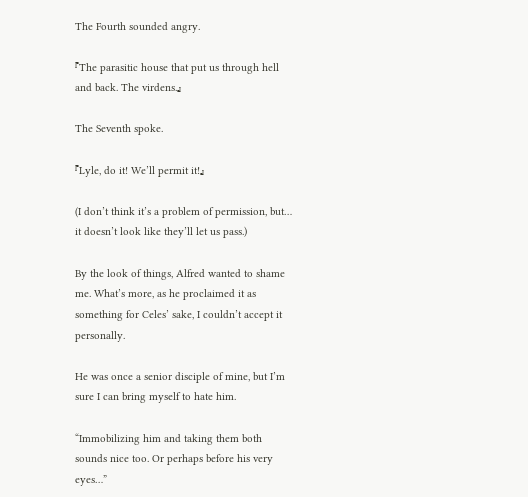The Fourth sounded angry.

『The parasitic house that put us through hell and back. The virdens.』

The Seventh spoke.

『Lyle, do it! We’ll permit it!』

(I don’t think it’s a problem of permission, but… it doesn’t look like they’ll let us pass.)

By the look of things, Alfred wanted to shame me. What’s more, as he proclaimed it as something for Celes’ sake, I couldn’t accept it personally.

He was once a senior disciple of mine, but I’m sure I can bring myself to hate him.

“Immobilizing him and taking them both sounds nice too. Or perhaps before his very eyes…”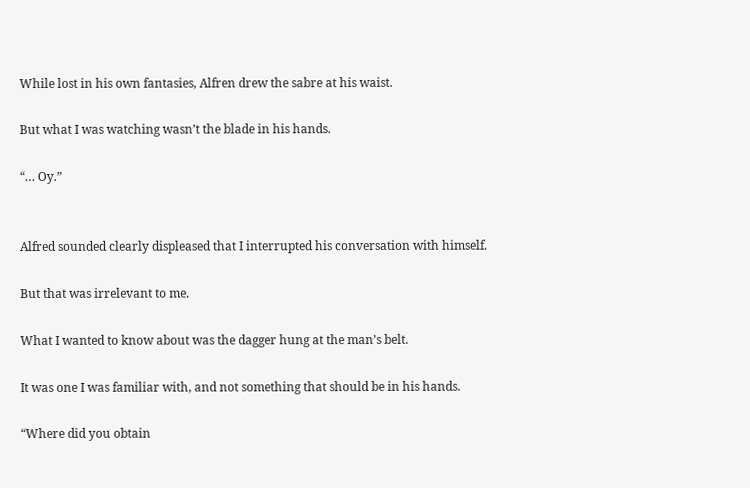While lost in his own fantasies, Alfren drew the sabre at his waist.

But what I was watching wasn’t the blade in his hands.

“… Oy.”


Alfred sounded clearly displeased that I interrupted his conversation with himself.

But that was irrelevant to me.

What I wanted to know about was the dagger hung at the man’s belt.

It was one I was familiar with, and not something that should be in his hands.

“Where did you obtain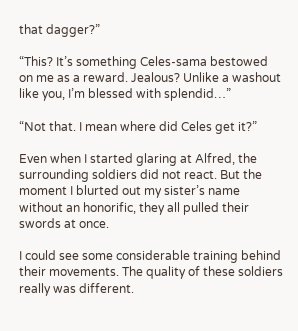that dagger?”

“This? It’s something Celes-sama bestowed on me as a reward. Jealous? Unlike a washout like you, I’m blessed with splendid…”

“Not that. I mean where did Celes get it?”

Even when I started glaring at Alfred, the surrounding soldiers did not react. But the moment I blurted out my sister’s name without an honorific, they all pulled their swords at once.

I could see some considerable training behind their movements. The quality of these soldiers really was different.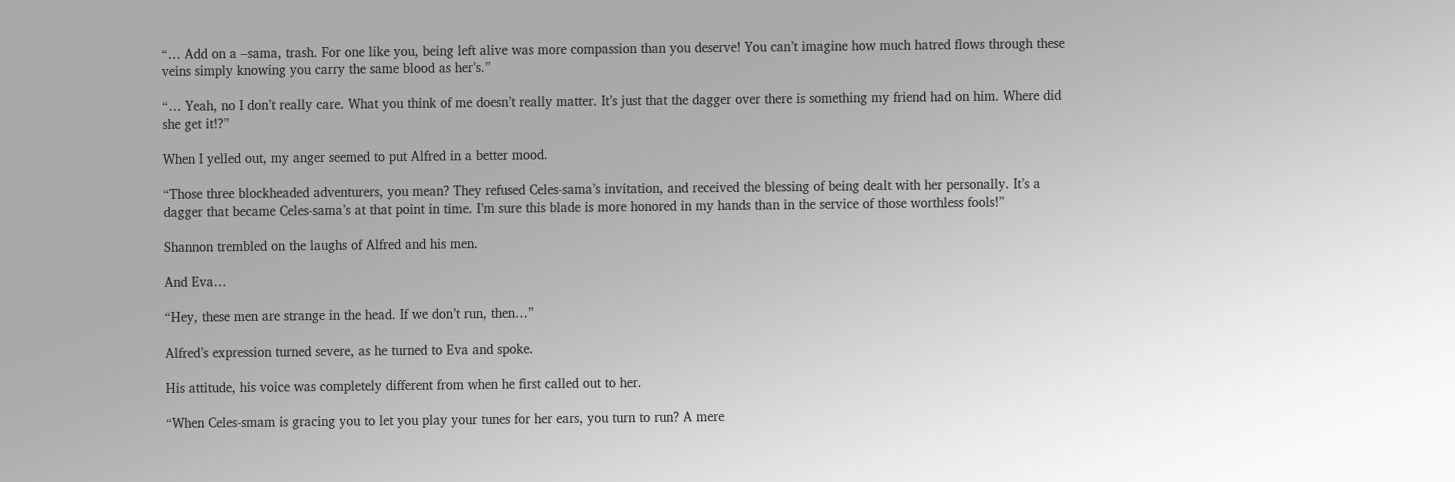“… Add on a –sama, trash. For one like you, being left alive was more compassion than you deserve! You can’t imagine how much hatred flows through these veins simply knowing you carry the same blood as her’s.”

“… Yeah, no I don’t really care. What you think of me doesn’t really matter. It’s just that the dagger over there is something my friend had on him. Where did she get it!?”

When I yelled out, my anger seemed to put Alfred in a better mood.

“Those three blockheaded adventurers, you mean? They refused Celes-sama’s invitation, and received the blessing of being dealt with her personally. It’s a dagger that became Celes-sama’s at that point in time. I’m sure this blade is more honored in my hands than in the service of those worthless fools!”

Shannon trembled on the laughs of Alfred and his men.

And Eva…

“Hey, these men are strange in the head. If we don’t run, then…”

Alfred’s expression turned severe, as he turned to Eva and spoke.

His attitude, his voice was completely different from when he first called out to her.

“When Celes-smam is gracing you to let you play your tunes for her ears, you turn to run? A mere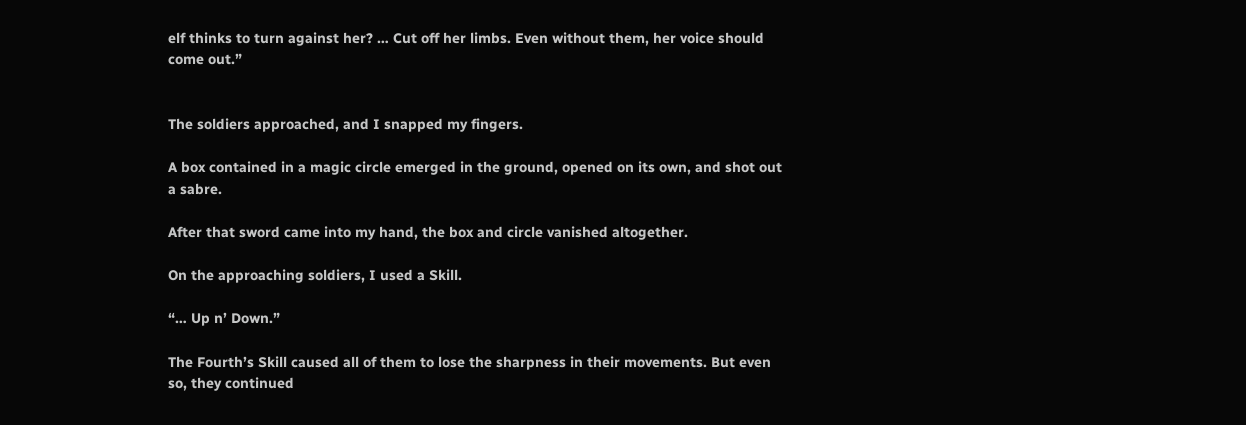elf thinks to turn against her? … Cut off her limbs. Even without them, her voice should come out.”


The soldiers approached, and I snapped my fingers.

A box contained in a magic circle emerged in the ground, opened on its own, and shot out a sabre.

After that sword came into my hand, the box and circle vanished altogether.

On the approaching soldiers, I used a Skill.

“… Up n’ Down.”

The Fourth’s Skill caused all of them to lose the sharpness in their movements. But even so, they continued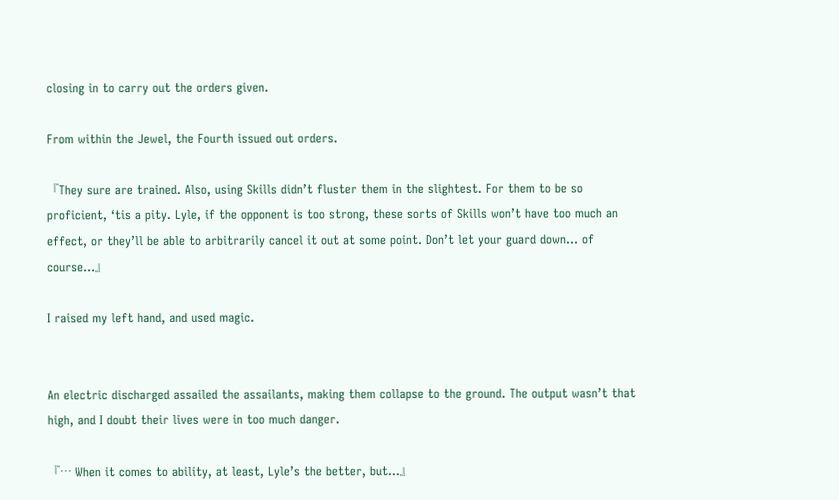closing in to carry out the orders given.

From within the Jewel, the Fourth issued out orders.

『They sure are trained. Also, using Skills didn’t fluster them in the slightest. For them to be so proficient, ‘tis a pity. Lyle, if the opponent is too strong, these sorts of Skills won’t have too much an effect, or they’ll be able to arbitrarily cancel it out at some point. Don’t let your guard down… of course…』

I raised my left hand, and used magic.


An electric discharged assailed the assailants, making them collapse to the ground. The output wasn’t that high, and I doubt their lives were in too much danger.

『… When it comes to ability, at least, Lyle’s the better, but…』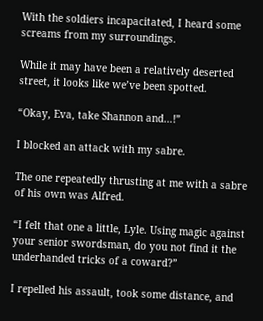With the soldiers incapacitated, I heard some screams from my surroundings.

While it may have been a relatively deserted street, it looks like we’ve been spotted.

“Okay, Eva, take Shannon and…!”

I blocked an attack with my sabre.

The one repeatedly thrusting at me with a sabre of his own was Alfred.

“I felt that one a little, Lyle. Using magic against your senior swordsman, do you not find it the underhanded tricks of a coward?”

I repelled his assault, took some distance, and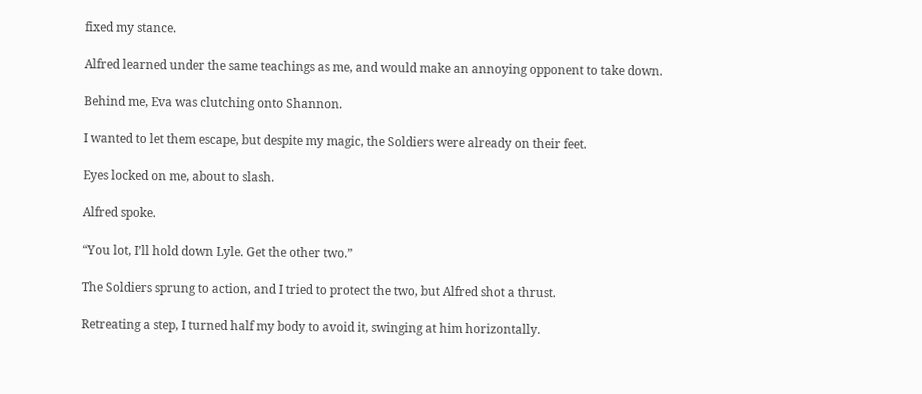fixed my stance.

Alfred learned under the same teachings as me, and would make an annoying opponent to take down.

Behind me, Eva was clutching onto Shannon.

I wanted to let them escape, but despite my magic, the Soldiers were already on their feet.

Eyes locked on me, about to slash.

Alfred spoke.

“You lot, I’ll hold down Lyle. Get the other two.”

The Soldiers sprung to action, and I tried to protect the two, but Alfred shot a thrust.

Retreating a step, I turned half my body to avoid it, swinging at him horizontally.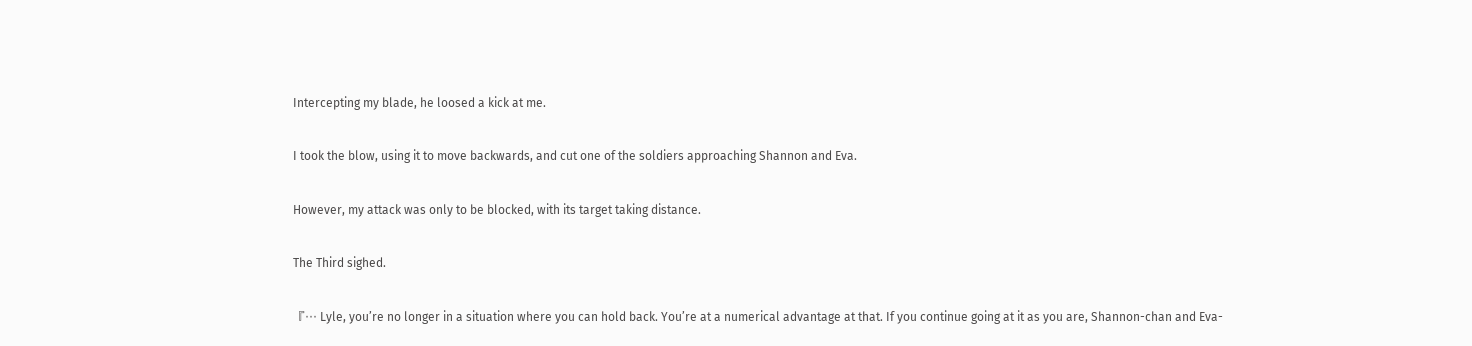Intercepting my blade, he loosed a kick at me.

I took the blow, using it to move backwards, and cut one of the soldiers approaching Shannon and Eva.

However, my attack was only to be blocked, with its target taking distance.

The Third sighed.

『… Lyle, you’re no longer in a situation where you can hold back. You’re at a numerical advantage at that. If you continue going at it as you are, Shannon-chan and Eva-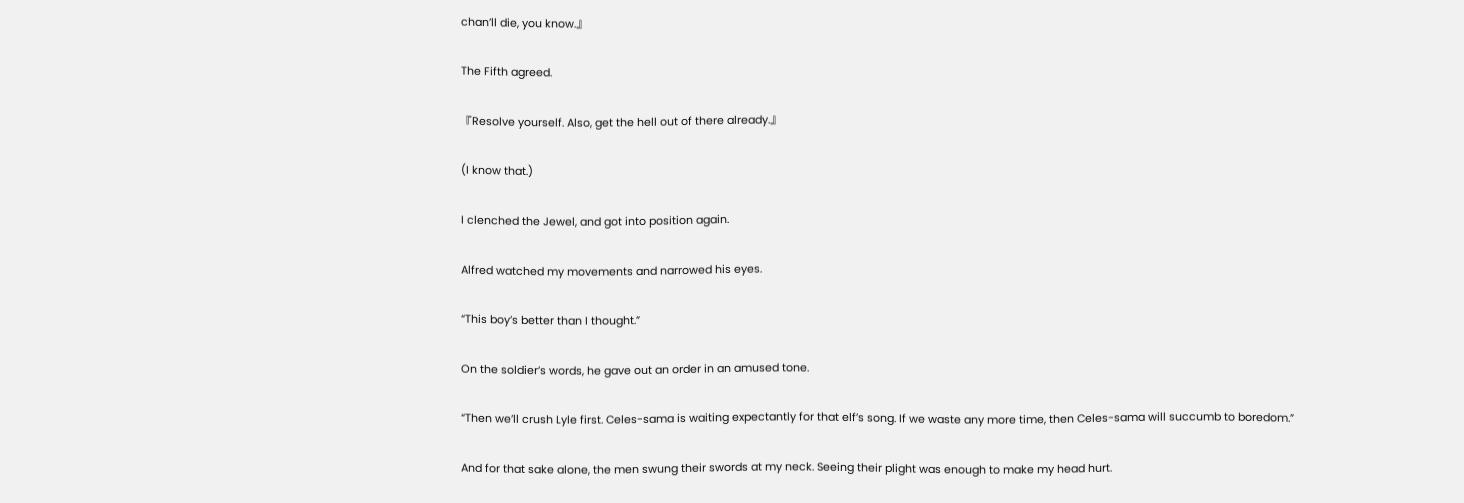chan’ll die, you know.』

The Fifth agreed.

『Resolve yourself. Also, get the hell out of there already.』

(I know that.)

I clenched the Jewel, and got into position again.

Alfred watched my movements and narrowed his eyes.

“This boy’s better than I thought.”

On the soldier’s words, he gave out an order in an amused tone.

“Then we’ll crush Lyle first. Celes-sama is waiting expectantly for that elf’s song. If we waste any more time, then Celes-sama will succumb to boredom.”

And for that sake alone, the men swung their swords at my neck. Seeing their plight was enough to make my head hurt.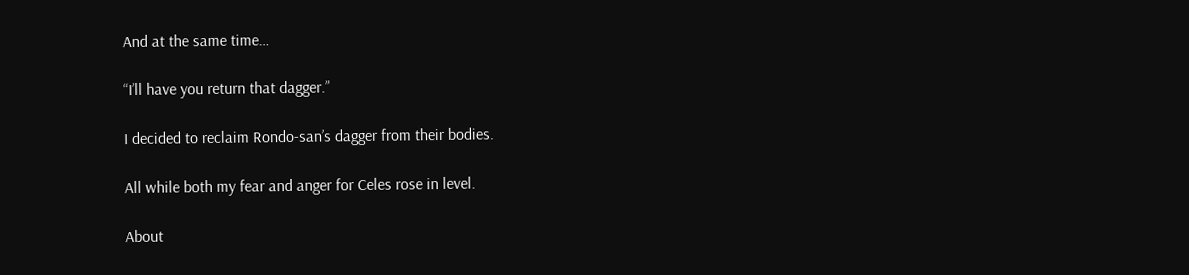And at the same time…

“I’ll have you return that dagger.”

I decided to reclaim Rondo-san’s dagger from their bodies.

All while both my fear and anger for Celes rose in level.

About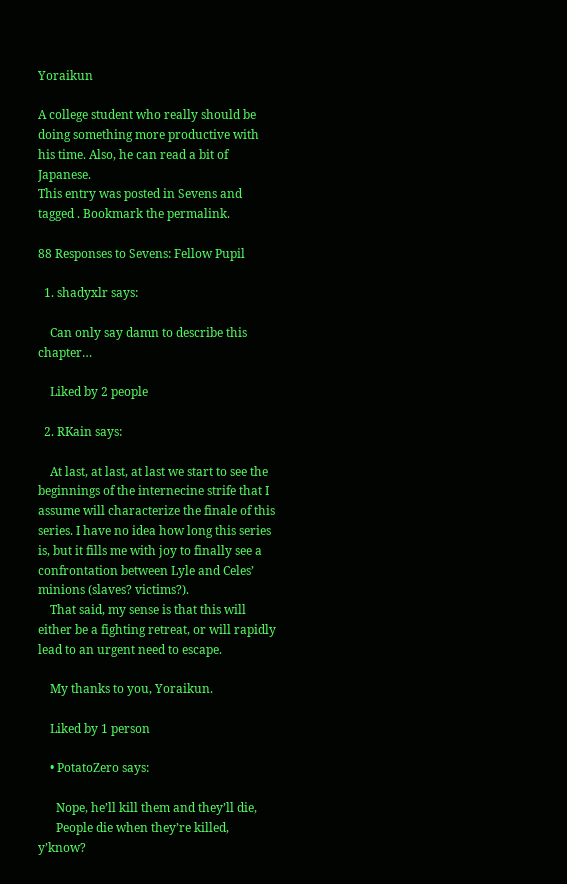Yoraikun

A college student who really should be doing something more productive with his time. Also, he can read a bit of Japanese.
This entry was posted in Sevens and tagged . Bookmark the permalink.

88 Responses to Sevens: Fellow Pupil

  1. shadyxlr says:

    Can only say damn to describe this chapter…

    Liked by 2 people

  2. RKain says:

    At last, at last, at last we start to see the beginnings of the internecine strife that I assume will characterize the finale of this series. I have no idea how long this series is, but it fills me with joy to finally see a confrontation between Lyle and Celes’ minions (slaves? victims?).
    That said, my sense is that this will either be a fighting retreat, or will rapidly lead to an urgent need to escape.

    My thanks to you, Yoraikun.

    Liked by 1 person

    • PotatoZero says:

      Nope, he’ll kill them and they’ll die,
      People die when they’re killed, y’know?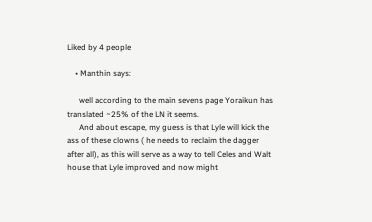Liked by 4 people

    • Manthin says:

      well according to the main sevens page Yoraikun has translated ~25% of the LN it seems.
      And about escape, my guess is that Lyle will kick the ass of these clowns ( he needs to reclaim the dagger after all), as this will serve as a way to tell Celes and Walt house that Lyle improved and now might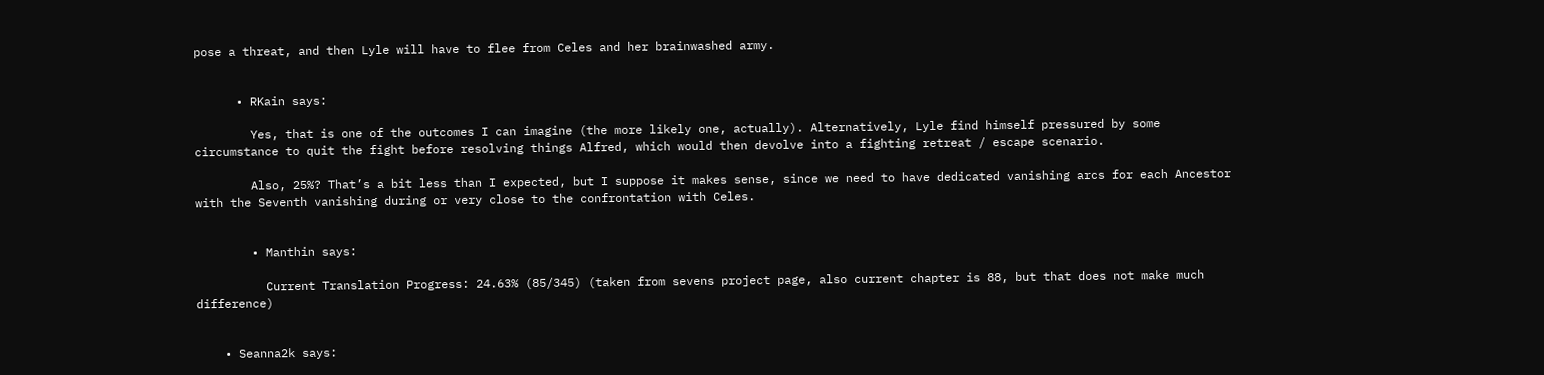pose a threat, and then Lyle will have to flee from Celes and her brainwashed army.


      • RKain says:

        Yes, that is one of the outcomes I can imagine (the more likely one, actually). Alternatively, Lyle find himself pressured by some circumstance to quit the fight before resolving things Alfred, which would then devolve into a fighting retreat / escape scenario.

        Also, 25%? That’s a bit less than I expected, but I suppose it makes sense, since we need to have dedicated vanishing arcs for each Ancestor with the Seventh vanishing during or very close to the confrontation with Celes.


        • Manthin says:

          Current Translation Progress: 24.63% (85/345) (taken from sevens project page, also current chapter is 88, but that does not make much difference)


    • Seanna2k says: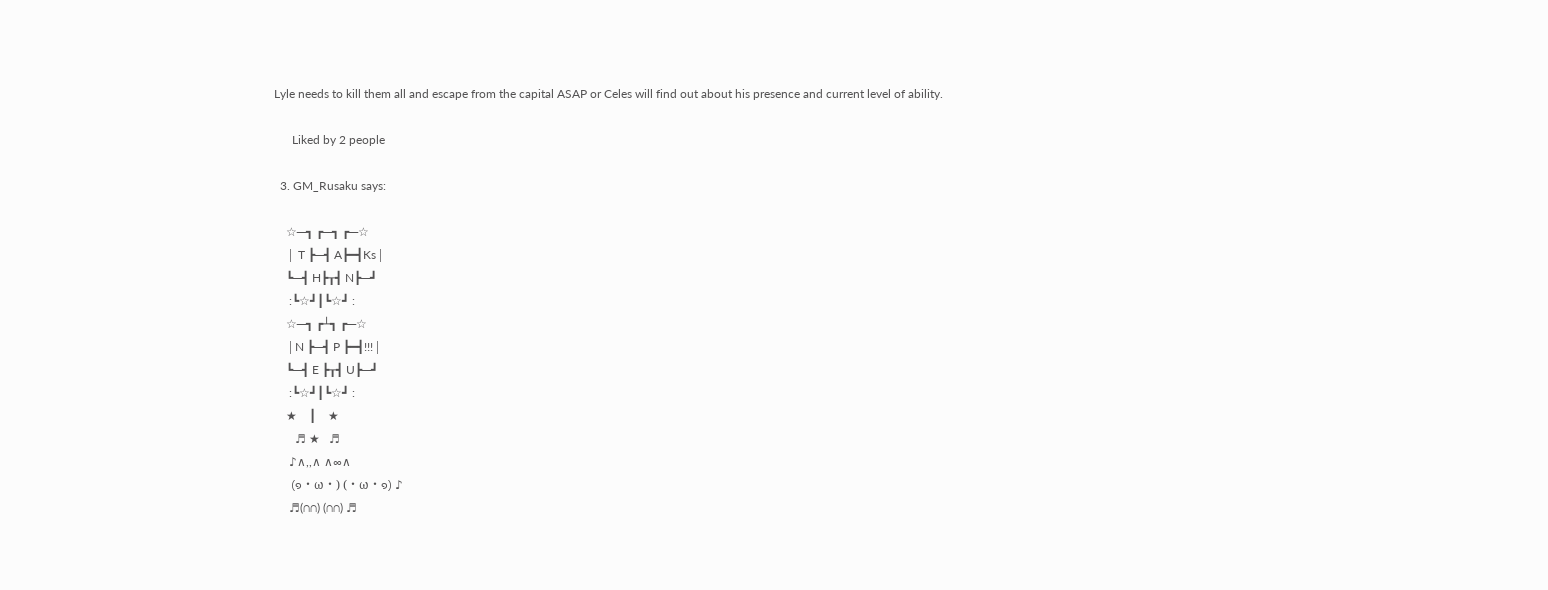Lyle needs to kill them all and escape from the capital ASAP or Celes will find out about his presence and current level of ability.

      Liked by 2 people

  3. GM_Rusaku says:

    ☆─┓ ┏─┓ ┏─☆
    │ T ┣─┫ A┣━┫Ks│
    ┗─┫ H┣┰┫ N┣─┛
     :┗☆┛┃┗☆┛ :
    ☆─┓ ┏┴┓ ┏─☆
    │N ┣─┫ P ┣━┫!!!│
    ┗─┫ E ┣┰┫ U┣─┛
     :┗☆┛┃┗☆┛ :
    ★    ┃    ★
       ♬ ★   ♬
     ♪∧,,∧ ∧∞∧
      (๑・ω・) (・ω・๑) ♪
     ♬(∩∩) (∩∩) ♬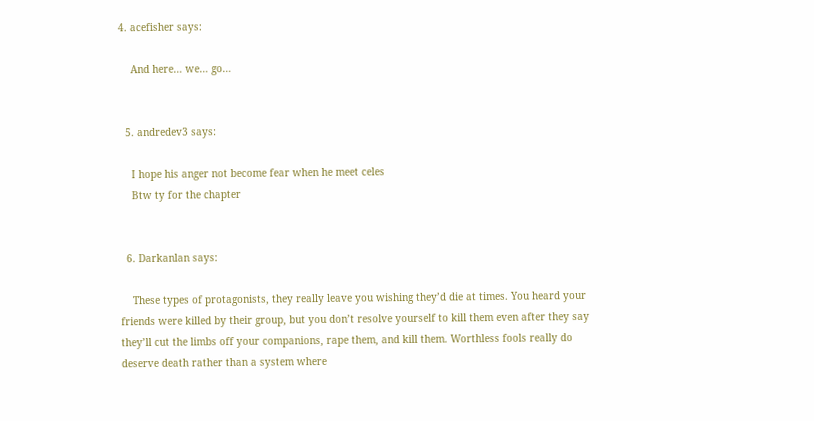4. acefisher says:

    And here… we… go…


  5. andredev3 says:

    I hope his anger not become fear when he meet celes
    Btw ty for the chapter


  6. Darkanlan says:

    These types of protagonists, they really leave you wishing they’d die at times. You heard your friends were killed by their group, but you don’t resolve yourself to kill them even after they say they’ll cut the limbs off your companions, rape them, and kill them. Worthless fools really do deserve death rather than a system where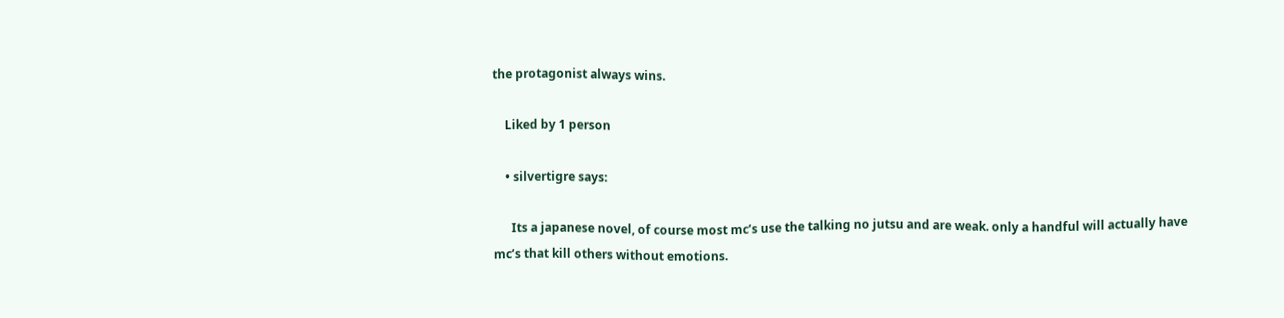the protagonist always wins.

    Liked by 1 person

    • silvertigre says:

      Its a japanese novel, of course most mc’s use the talking no jutsu and are weak. only a handful will actually have mc’s that kill others without emotions.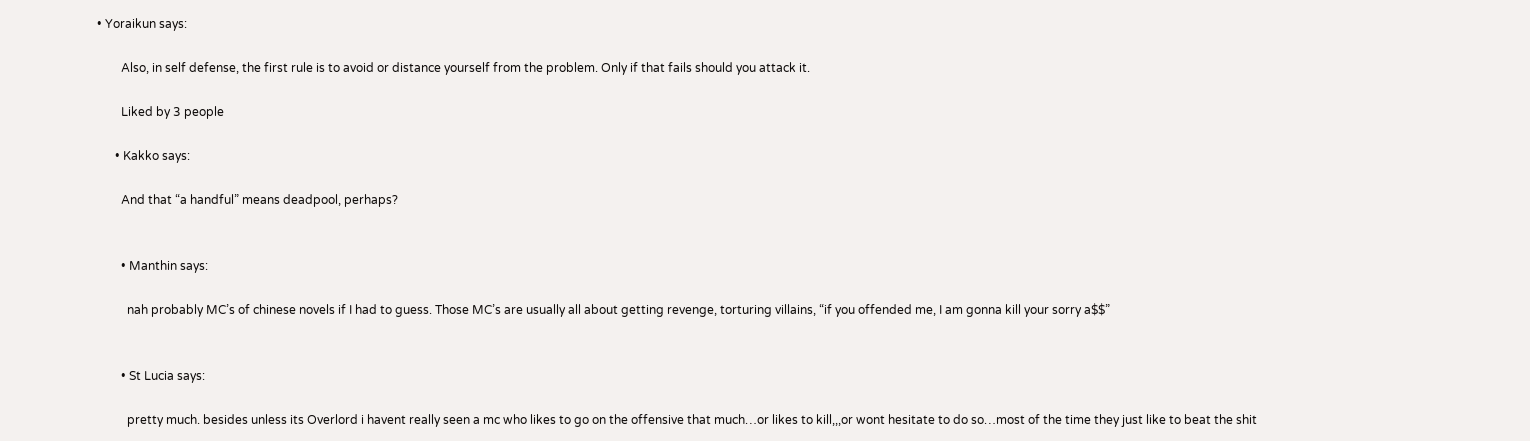• Yoraikun says:

        Also, in self defense, the first rule is to avoid or distance yourself from the problem. Only if that fails should you attack it.

        Liked by 3 people

      • Kakko says:

        And that “a handful” means deadpool, perhaps?


        • Manthin says:

          nah probably MC’s of chinese novels if I had to guess. Those MC’s are usually all about getting revenge, torturing villains, “if you offended me, I am gonna kill your sorry a$$”


        • St Lucia says:

          pretty much. besides unless its Overlord i havent really seen a mc who likes to go on the offensive that much…or likes to kill,,,or wont hesitate to do so…most of the time they just like to beat the shit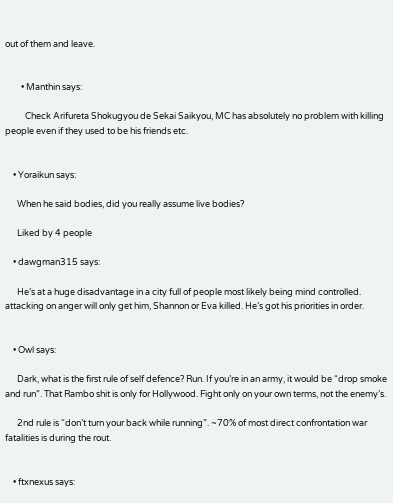out of them and leave.


        • Manthin says:

          Check Arifureta Shokugyou de Sekai Saikyou, MC has absolutely no problem with killing people even if they used to be his friends etc.


    • Yoraikun says:

      When he said bodies, did you really assume live bodies?

      Liked by 4 people

    • dawgman315 says:

      He’s at a huge disadvantage in a city full of people most likely being mind controlled. attacking on anger will only get him, Shannon or Eva killed. He’s got his priorities in order.


    • Owl says:

      Dark, what is the first rule of self defence? Run. If you’re in an army, it would be “drop smoke and run”. That Rambo shit is only for Hollywood. Fight only on your own terms, not the enemy’s.

      2nd rule is “don’t turn your back while running”. ~70% of most direct confrontation war fatalities is during the rout.


    • ftxnexus says: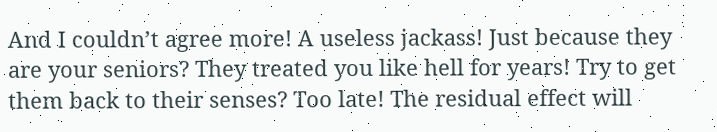And I couldn’t agree more! A useless jackass! Just because they are your seniors? They treated you like hell for years! Try to get them back to their senses? Too late! The residual effect will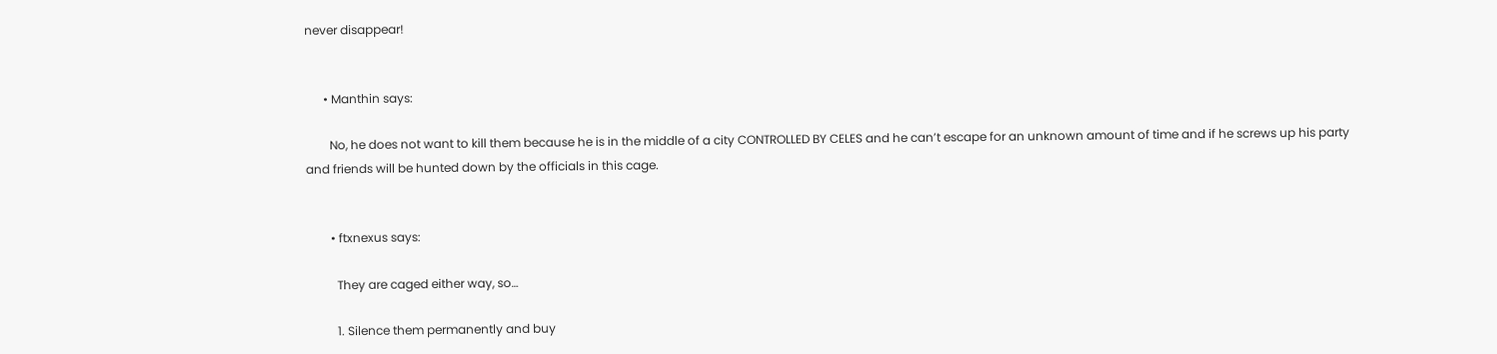never disappear!


      • Manthin says:

        No, he does not want to kill them because he is in the middle of a city CONTROLLED BY CELES and he can’t escape for an unknown amount of time and if he screws up his party and friends will be hunted down by the officials in this cage.


        • ftxnexus says:

          They are caged either way, so…

          1. Silence them permanently and buy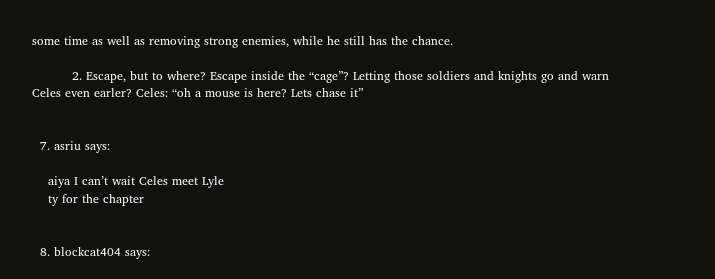some time as well as removing strong enemies, while he still has the chance.

          2. Escape, but to where? Escape inside the “cage”? Letting those soldiers and knights go and warn Celes even earler? Celes: “oh a mouse is here? Lets chase it”


  7. asriu says:

    aiya I can’t wait Celes meet Lyle
    ty for the chapter


  8. blockcat404 says: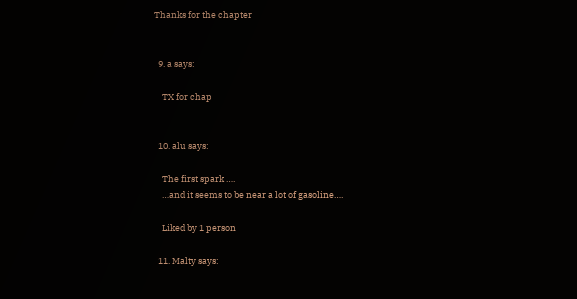Thanks for the chapter


  9. a says:

    TX for chap


  10. alu says:

    The first spark ….
    …and it seems to be near a lot of gasoline….

    Liked by 1 person

  11. Malty says: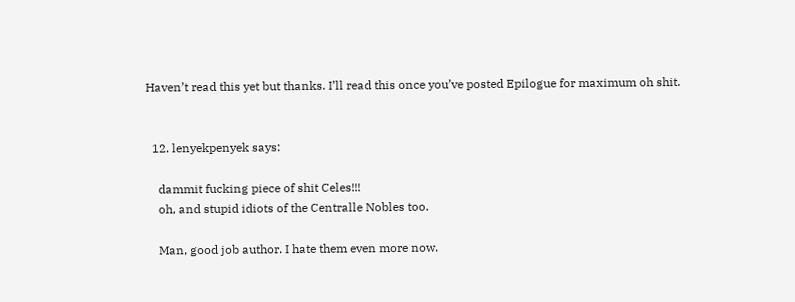Haven’t read this yet but thanks. I’ll read this once you’ve posted Epilogue for maximum oh shit.


  12. lenyekpenyek says:

    dammit fucking piece of shit Celes!!!
    oh, and stupid idiots of the Centralle Nobles too.

    Man, good job author. I hate them even more now.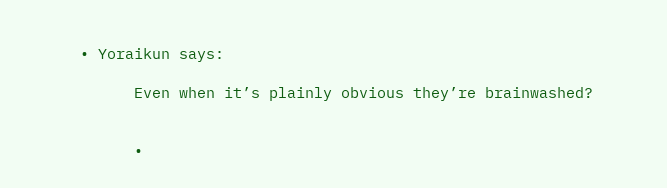• Yoraikun says:

      Even when it’s plainly obvious they’re brainwashed?


      •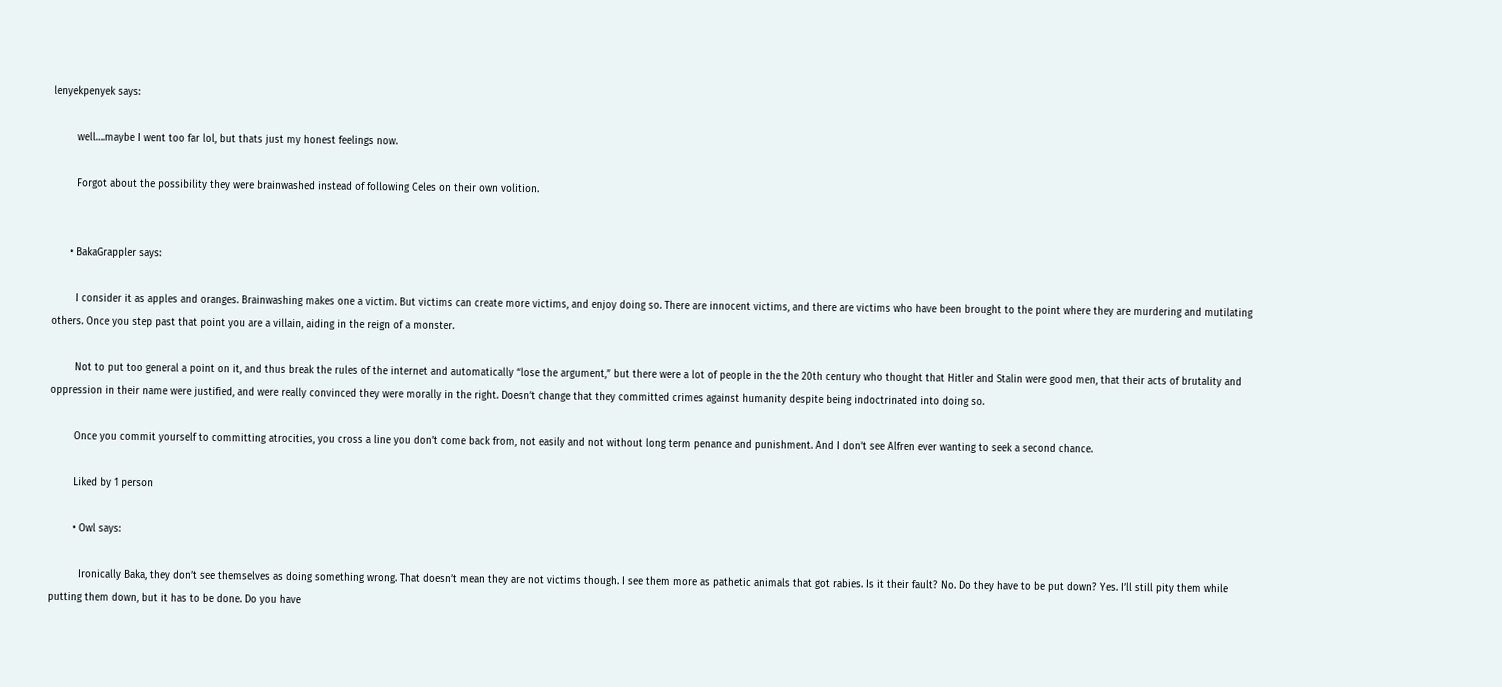lenyekpenyek says:

        well….maybe I went too far lol, but thats just my honest feelings now.

        Forgot about the possibility they were brainwashed instead of following Celes on their own volition.


      • BakaGrappler says:

        I consider it as apples and oranges. Brainwashing makes one a victim. But victims can create more victims, and enjoy doing so. There are innocent victims, and there are victims who have been brought to the point where they are murdering and mutilating others. Once you step past that point you are a villain, aiding in the reign of a monster.

        Not to put too general a point on it, and thus break the rules of the internet and automatically “lose the argument,” but there were a lot of people in the the 20th century who thought that Hitler and Stalin were good men, that their acts of brutality and oppression in their name were justified, and were really convinced they were morally in the right. Doesn’t change that they committed crimes against humanity despite being indoctrinated into doing so.

        Once you commit yourself to committing atrocities, you cross a line you don’t come back from, not easily and not without long term penance and punishment. And I don’t see Alfren ever wanting to seek a second chance.

        Liked by 1 person

        • Owl says:

          Ironically Baka, they don’t see themselves as doing something wrong. That doesn’t mean they are not victims though. I see them more as pathetic animals that got rabies. Is it their fault? No. Do they have to be put down? Yes. I’ll still pity them while putting them down, but it has to be done. Do you have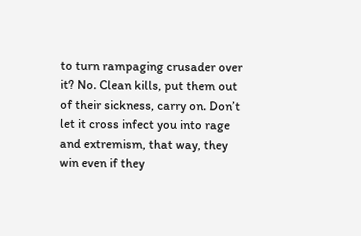to turn rampaging crusader over it? No. Clean kills, put them out of their sickness, carry on. Don’t let it cross infect you into rage and extremism, that way, they win even if they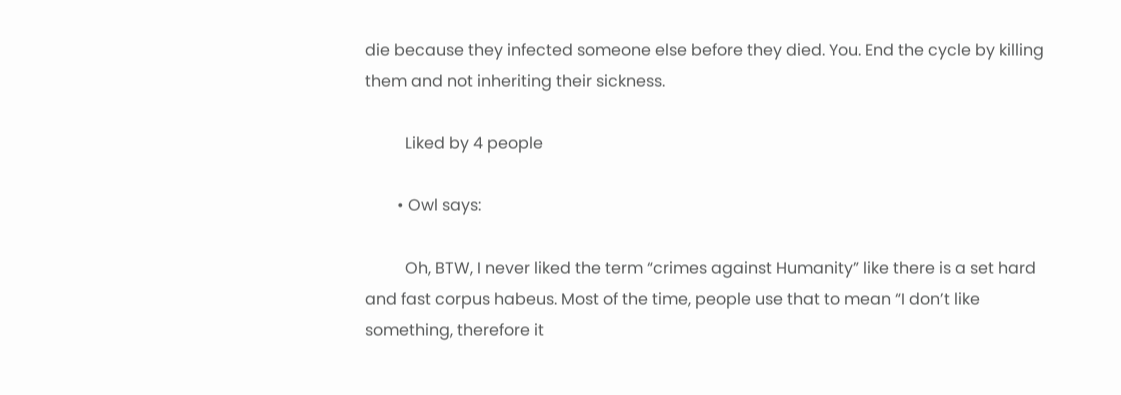die because they infected someone else before they died. You. End the cycle by killing them and not inheriting their sickness.

          Liked by 4 people

        • Owl says:

          Oh, BTW, I never liked the term “crimes against Humanity” like there is a set hard and fast corpus habeus. Most of the time, people use that to mean “I don’t like something, therefore it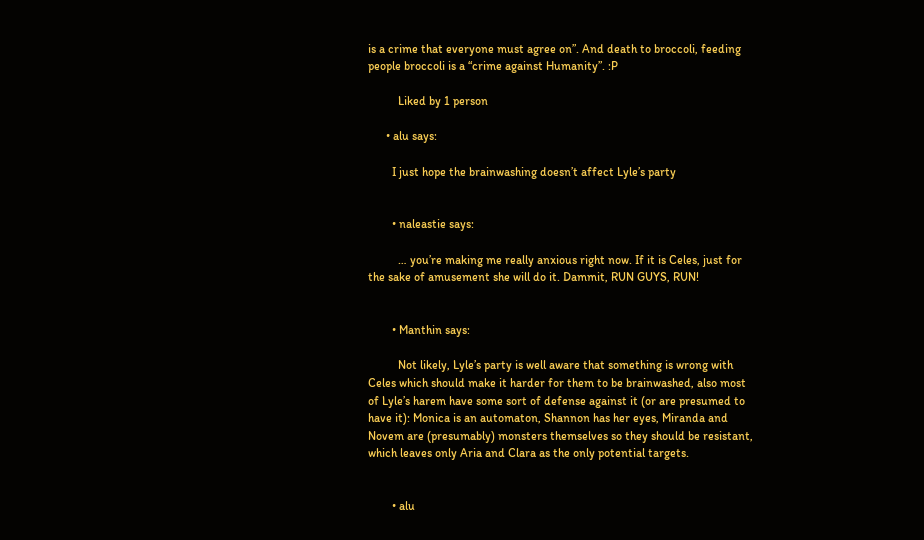is a crime that everyone must agree on”. And death to broccoli, feeding people broccoli is a “crime against Humanity”. :P

          Liked by 1 person

      • alu says:

        I just hope the brainwashing doesn’t affect Lyle’s party


        • naleastie says:

          … you’re making me really anxious right now. If it is Celes, just for the sake of amusement she will do it. Dammit, RUN GUYS, RUN!


        • Manthin says:

          Not likely, Lyle’s party is well aware that something is wrong with Celes which should make it harder for them to be brainwashed, also most of Lyle’s harem have some sort of defense against it (or are presumed to have it): Monica is an automaton, Shannon has her eyes, Miranda and Novem are (presumably) monsters themselves so they should be resistant, which leaves only Aria and Clara as the only potential targets.


        • alu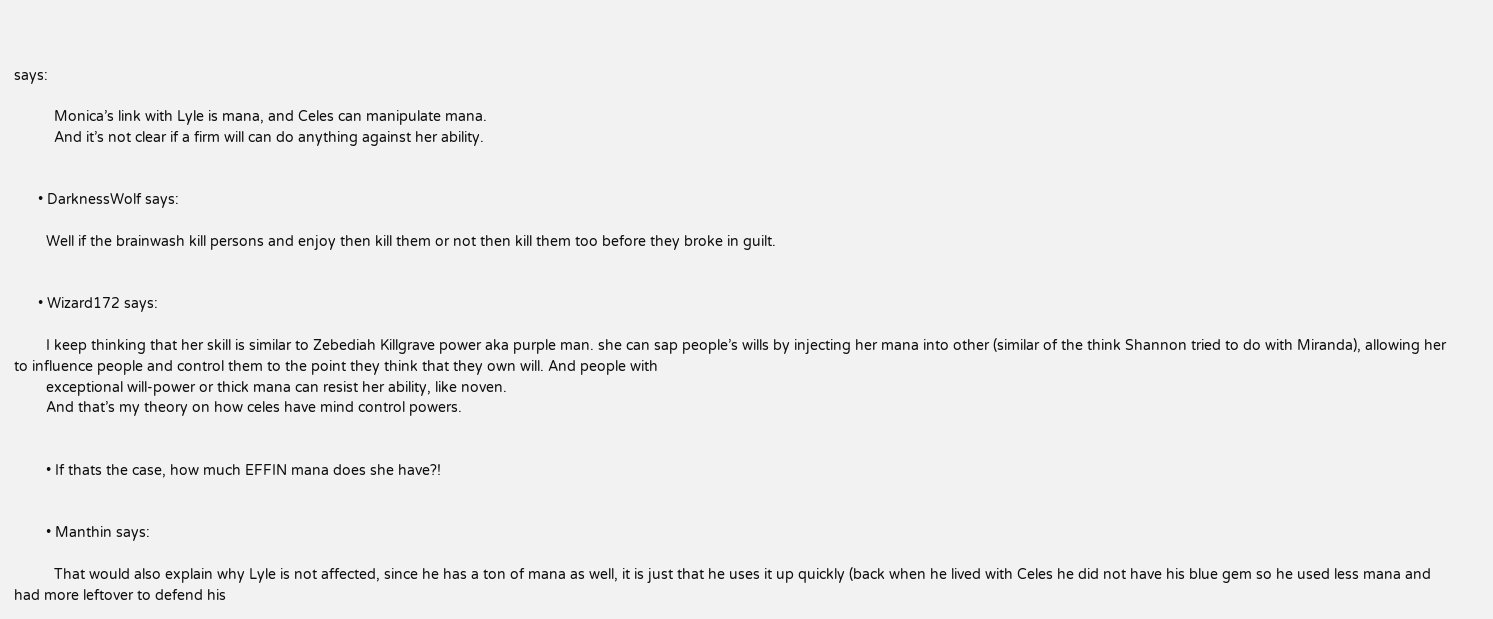says:

          Monica’s link with Lyle is mana, and Celes can manipulate mana.
          And it’s not clear if a firm will can do anything against her ability.


      • DarknessWolf says:

        Well if the brainwash kill persons and enjoy then kill them or not then kill them too before they broke in guilt.


      • Wizard172 says:

        I keep thinking that her skill is similar to Zebediah Killgrave power aka purple man. she can sap people’s wills by injecting her mana into other (similar of the think Shannon tried to do with Miranda), allowing her to influence people and control them to the point they think that they own will. And people with
        exceptional will-power or thick mana can resist her ability, like noven.
        And that’s my theory on how celes have mind control powers.


        • If thats the case, how much EFFIN mana does she have?!


        • Manthin says:

          That would also explain why Lyle is not affected, since he has a ton of mana as well, it is just that he uses it up quickly (back when he lived with Celes he did not have his blue gem so he used less mana and had more leftover to defend his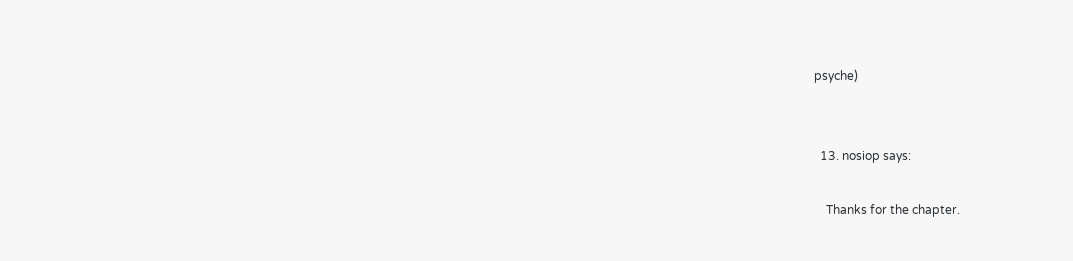psyche)


  13. nosiop says:

    Thanks for the chapter.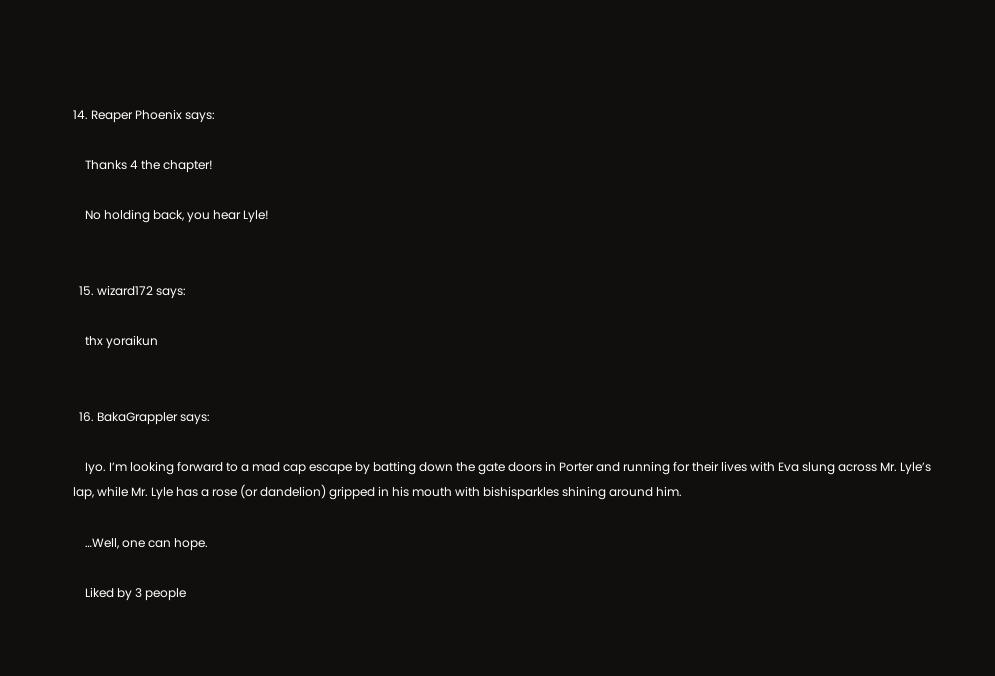14. Reaper Phoenix says:

    Thanks 4 the chapter!

    No holding back, you hear Lyle!


  15. wizard172 says:

    thx yoraikun


  16. BakaGrappler says:

    Iyo. I’m looking forward to a mad cap escape by batting down the gate doors in Porter and running for their lives with Eva slung across Mr. Lyle’s lap, while Mr. Lyle has a rose (or dandelion) gripped in his mouth with bishisparkles shining around him.

    …Well, one can hope.

    Liked by 3 people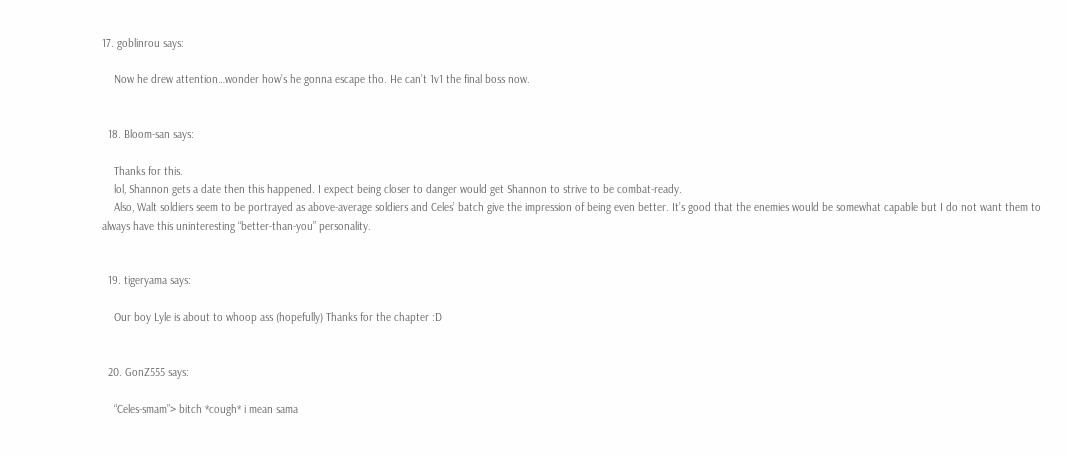17. goblinrou says:

    Now he drew attention…wonder how’s he gonna escape tho. He can’t 1v1 the final boss now.


  18. Bloom-san says:

    Thanks for this.
    lol, Shannon gets a date then this happened. I expect being closer to danger would get Shannon to strive to be combat-ready.
    Also, Walt soldiers seem to be portrayed as above-average soldiers and Celes’ batch give the impression of being even better. It’s good that the enemies would be somewhat capable but I do not want them to always have this uninteresting “better-than-you” personality.


  19. tigeryama says:

    Our boy Lyle is about to whoop ass (hopefully) Thanks for the chapter :D


  20. GonZ555 says:

    “Celes-smam”> bitch *cough* i mean sama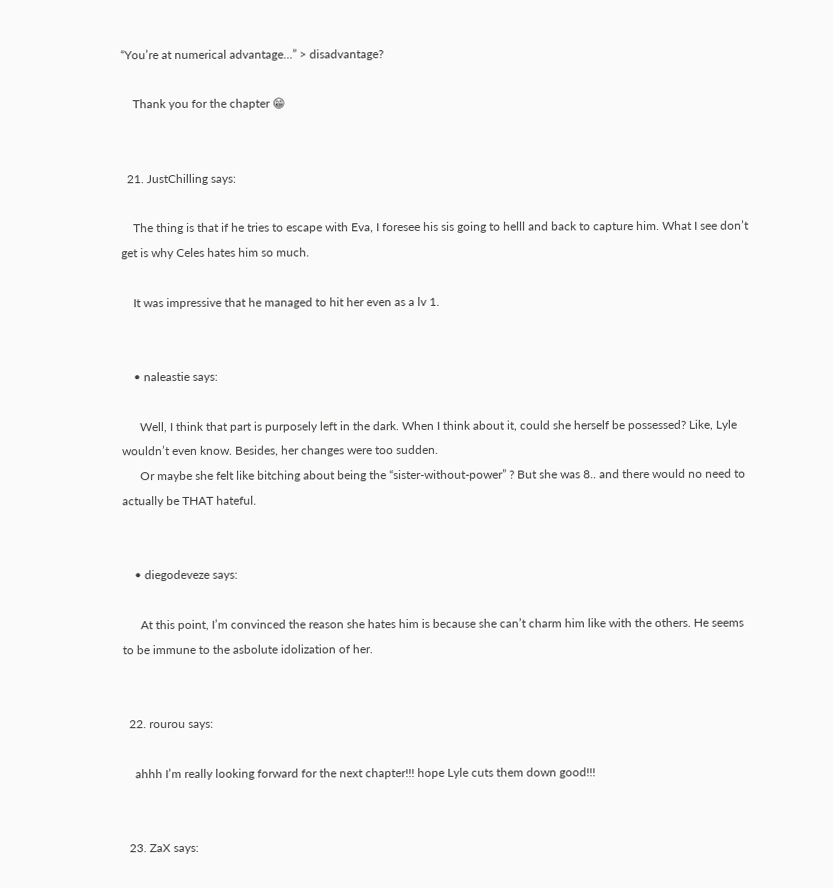“You’re at numerical advantage…” > disadvantage?

    Thank you for the chapter 😁


  21. JustChilling says:

    The thing is that if he tries to escape with Eva, I foresee his sis going to helll and back to capture him. What I see don’t get is why Celes hates him so much.

    It was impressive that he managed to hit her even as a lv 1.


    • naleastie says:

      Well, I think that part is purposely left in the dark. When I think about it, could she herself be possessed? Like, Lyle wouldn’t even know. Besides, her changes were too sudden.
      Or maybe she felt like bitching about being the “sister-without-power” ? But she was 8.. and there would no need to actually be THAT hateful.


    • diegodeveze says:

      At this point, I’m convinced the reason she hates him is because she can’t charm him like with the others. He seems to be immune to the asbolute idolization of her.


  22. rourou says:

    ahhh I’m really looking forward for the next chapter!!! hope Lyle cuts them down good!!!


  23. ZaX says: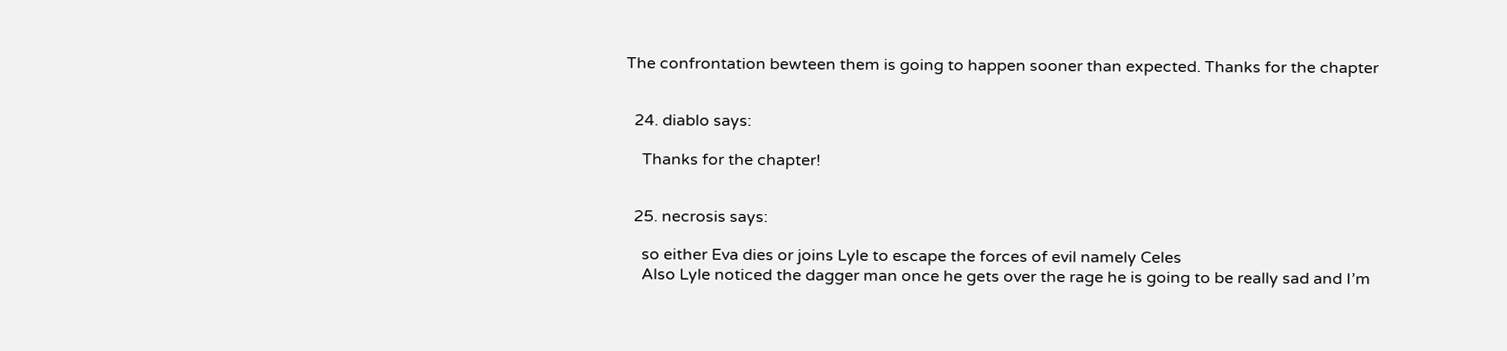The confrontation bewteen them is going to happen sooner than expected. Thanks for the chapter


  24. diablo says:

    Thanks for the chapter!


  25. necrosis says:

    so either Eva dies or joins Lyle to escape the forces of evil namely Celes
    Also Lyle noticed the dagger man once he gets over the rage he is going to be really sad and I’m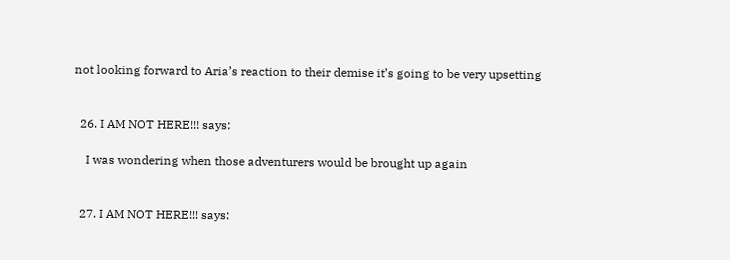not looking forward to Aria’s reaction to their demise it’s going to be very upsetting


  26. I AM NOT HERE!!! says:

    I was wondering when those adventurers would be brought up again


  27. I AM NOT HERE!!! says: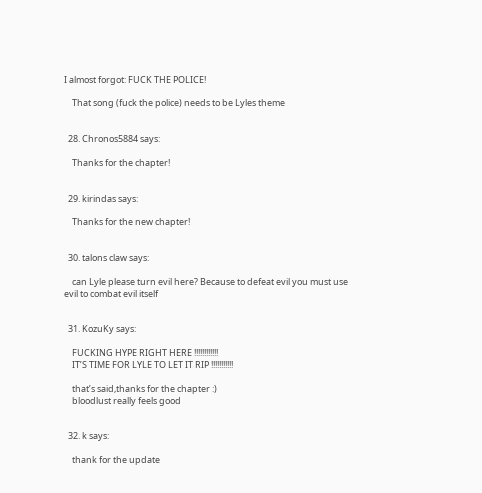I almost forgot: FUCK THE POLICE!

    That song (fuck the police) needs to be Lyles theme


  28. Chronos5884 says:

    Thanks for the chapter!


  29. kirindas says:

    Thanks for the new chapter!


  30. talons claw says:

    can Lyle please turn evil here? Because to defeat evil you must use evil to combat evil itself


  31. KozuKy says:

    FUCKING HYPE RIGHT HERE !!!!!!!!!!!!
    IT’S TIME FOR LYLE TO LET IT RIP !!!!!!!!!!!

    that’s said,thanks for the chapter :)
    bloodlust really feels good


  32. k says:

    thank for the update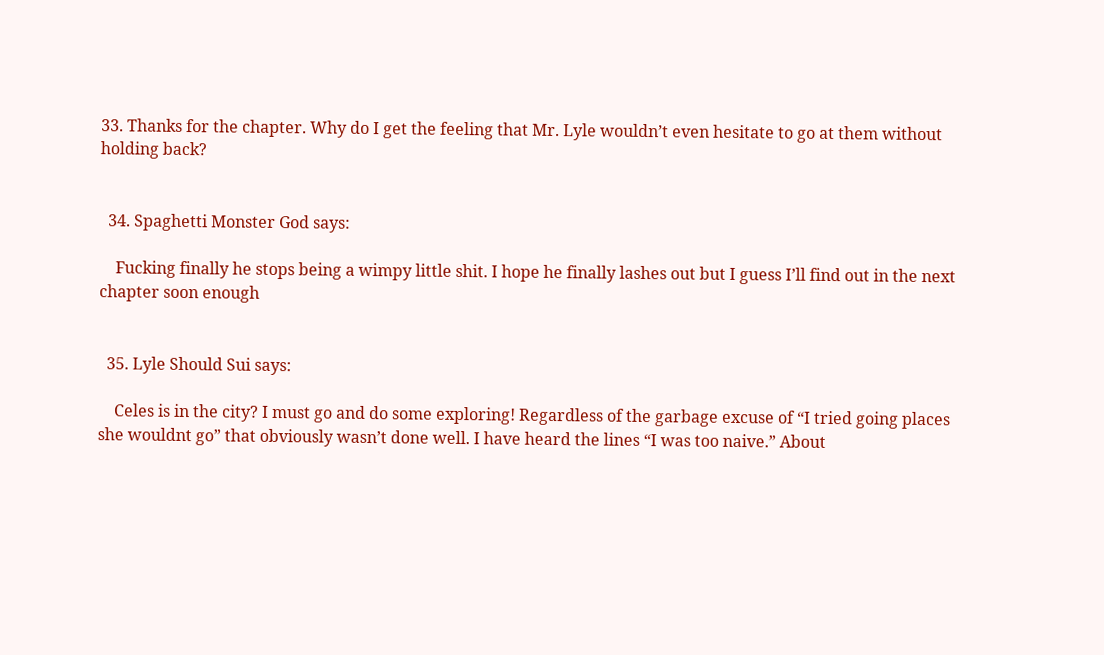33. Thanks for the chapter. Why do I get the feeling that Mr. Lyle wouldn’t even hesitate to go at them without holding back?


  34. Spaghetti Monster God says:

    Fucking finally he stops being a wimpy little shit. I hope he finally lashes out but I guess I’ll find out in the next chapter soon enough


  35. Lyle Should Sui says:

    Celes is in the city? I must go and do some exploring! Regardless of the garbage excuse of “I tried going places she wouldnt go” that obviously wasn’t done well. I have heard the lines “I was too naive.” About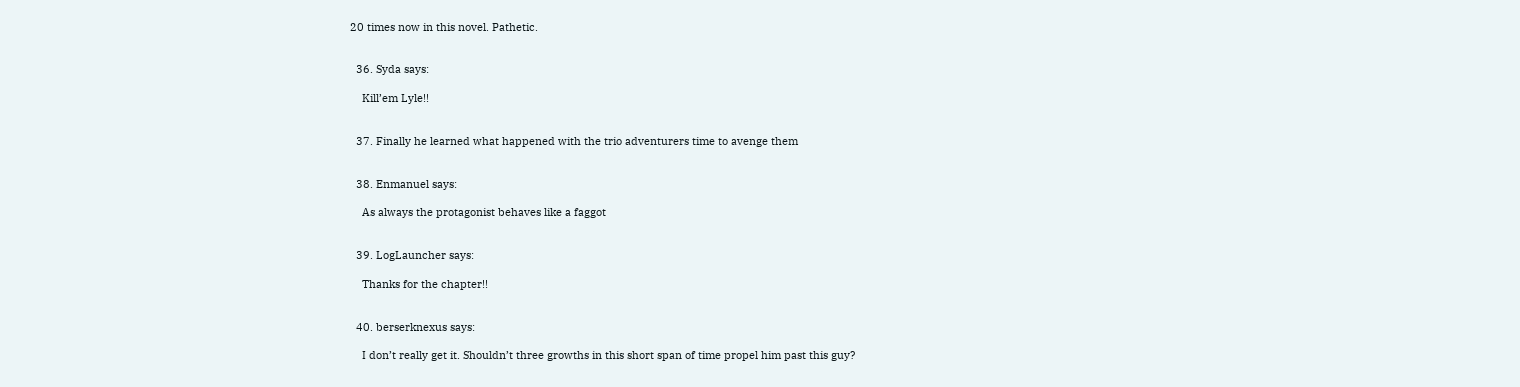20 times now in this novel. Pathetic.


  36. Syda says:

    Kill’em Lyle!!


  37. Finally he learned what happened with the trio adventurers time to avenge them


  38. Enmanuel says:

    As always the protagonist behaves like a faggot


  39. LogLauncher says:

    Thanks for the chapter!!


  40. berserknexus says:

    I don’t really get it. Shouldn’t three growths in this short span of time propel him past this guy?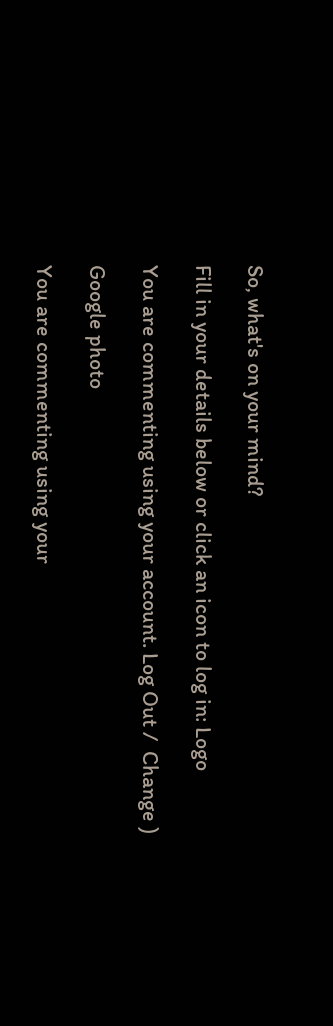So, what's on your mind?

Fill in your details below or click an icon to log in: Logo

You are commenting using your account. Log Out /  Change )

Google photo

You are commenting using your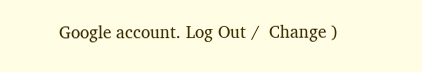Google account. Log Out /  Change )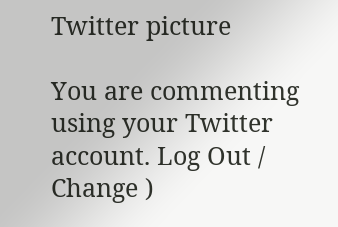Twitter picture

You are commenting using your Twitter account. Log Out /  Change )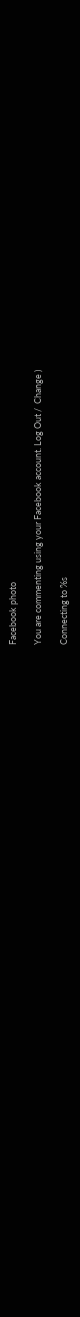Facebook photo

You are commenting using your Facebook account. Log Out /  Change )

Connecting to %s